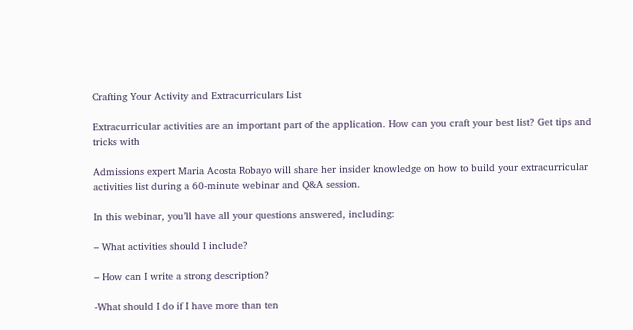Crafting Your Activity and Extracurriculars List

Extracurricular activities are an important part of the application. How can you craft your best list? Get tips and tricks with

Admissions expert Maria Acosta Robayo will share her insider knowledge on how to build your extracurricular activities list during a 60-minute webinar and Q&A session.

In this webinar, you’ll have all your questions answered, including:

– What activities should I include?

– How can I write a strong description?

-What should I do if I have more than ten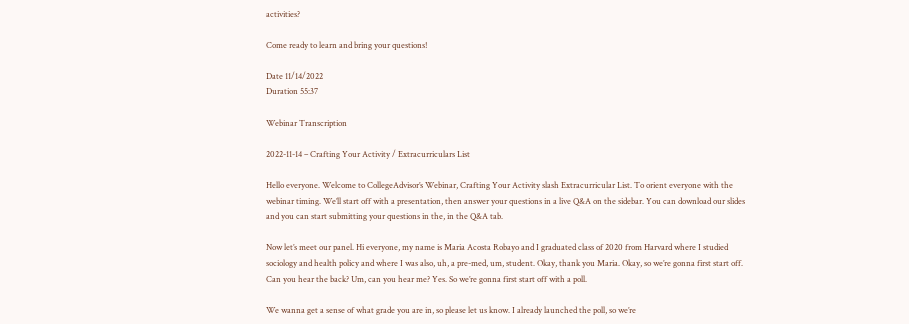activities?

Come ready to learn and bring your questions!

Date 11/14/2022
Duration 55:37

Webinar Transcription

2022-11-14 – Crafting Your Activity / Extracurriculars List

Hello everyone. Welcome to CollegeAdvisor’s Webinar, Crafting Your Activity slash Extracurricular List. To orient everyone with the webinar timing. We’ll start off with a presentation, then answer your questions in a live Q&A on the sidebar. You can download our slides and you can start submitting your questions in the, in the Q&A tab.

Now let’s meet our panel. Hi everyone, my name is Maria Acosta Robayo and I graduated class of 2020 from Harvard where I studied sociology and health policy and where I was also, uh, a pre-med, um, student. Okay, thank you Maria. Okay, so we’re gonna first start off. Can you hear the back? Um, can you hear me? Yes. So we’re gonna first start off with a poll.

We wanna get a sense of what grade you are in, so please let us know. I already launched the poll, so we’re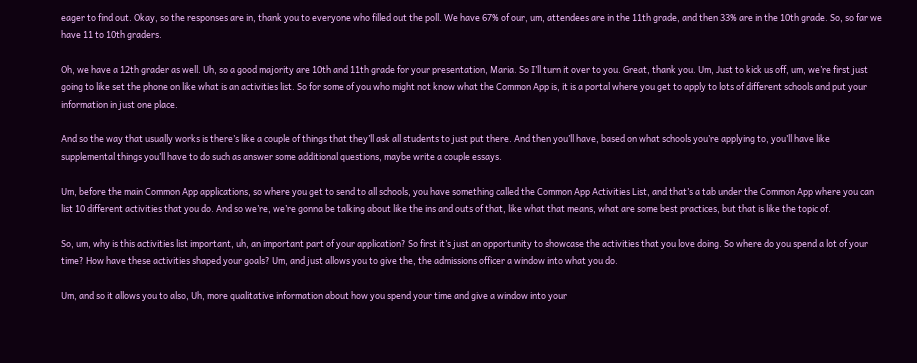eager to find out. Okay, so the responses are in, thank you to everyone who filled out the poll. We have 67% of our, um, attendees are in the 11th grade, and then 33% are in the 10th grade. So, so far we have 11 to 10th graders.

Oh, we have a 12th grader as well. Uh, so a good majority are 10th and 11th grade for your presentation, Maria. So I’ll turn it over to you. Great, thank you. Um, Just to kick us off, um, we’re first just going to like set the phone on like what is an activities list. So for some of you who might not know what the Common App is, it is a portal where you get to apply to lots of different schools and put your information in just one place.

And so the way that usually works is there’s like a couple of things that they’ll ask all students to just put there. And then you’ll have, based on what schools you’re applying to, you’ll have like supplemental things you’ll have to do such as answer some additional questions, maybe write a couple essays.

Um, before the main Common App applications, so where you get to send to all schools, you have something called the Common App Activities List, and that’s a tab under the Common App where you can list 10 different activities that you do. And so we’re, we’re gonna be talking about like the ins and outs of that, like what that means, what are some best practices, but that is like the topic of.

So, um, why is this activities list important, uh, an important part of your application? So first it’s just an opportunity to showcase the activities that you love doing. So where do you spend a lot of your time? How have these activities shaped your goals? Um, and just allows you to give the, the admissions officer a window into what you do.

Um, and so it allows you to also, Uh, more qualitative information about how you spend your time and give a window into your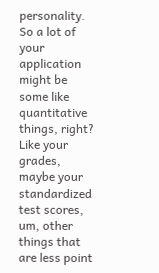personality. So a lot of your application might be some like quantitative things, right? Like your grades, maybe your standardized test scores, um, other things that are less point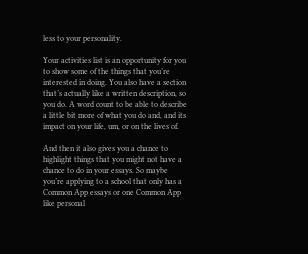less to your personality.

Your activities list is an opportunity for you to show some of the things that you’re interested in doing. You also have a section that’s actually like a written description, so you do. A word count to be able to describe a little bit more of what you do and, and its impact on your life, um, or on the lives of.

And then it also gives you a chance to highlight things that you might not have a chance to do in your essays. So maybe you’re applying to a school that only has a Common App essays or one Common App like personal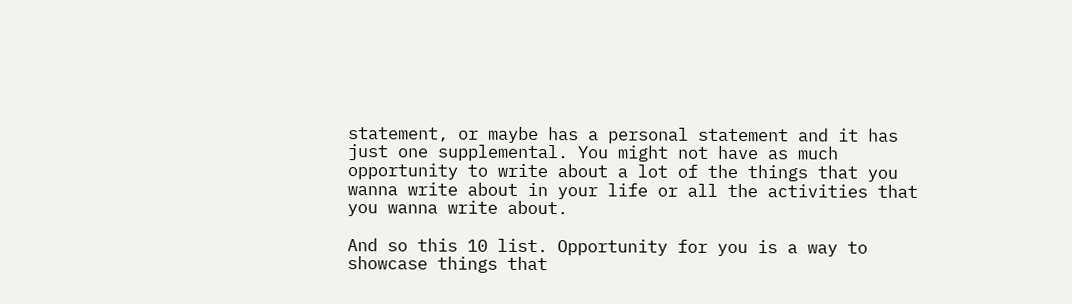statement, or maybe has a personal statement and it has just one supplemental. You might not have as much opportunity to write about a lot of the things that you wanna write about in your life or all the activities that you wanna write about.

And so this 10 list. Opportunity for you is a way to showcase things that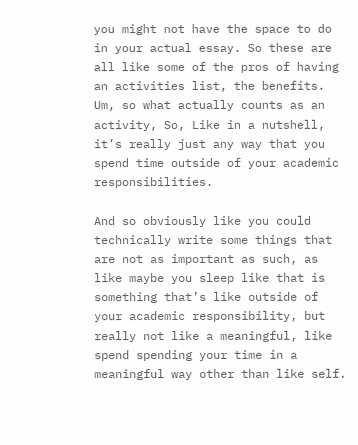you might not have the space to do in your actual essay. So these are all like some of the pros of having an activities list, the benefits. Um, so what actually counts as an activity, So, Like in a nutshell, it’s really just any way that you spend time outside of your academic responsibilities.

And so obviously like you could technically write some things that are not as important as such, as like maybe you sleep like that is something that’s like outside of your academic responsibility, but really not like a meaningful, like spend spending your time in a meaningful way other than like self.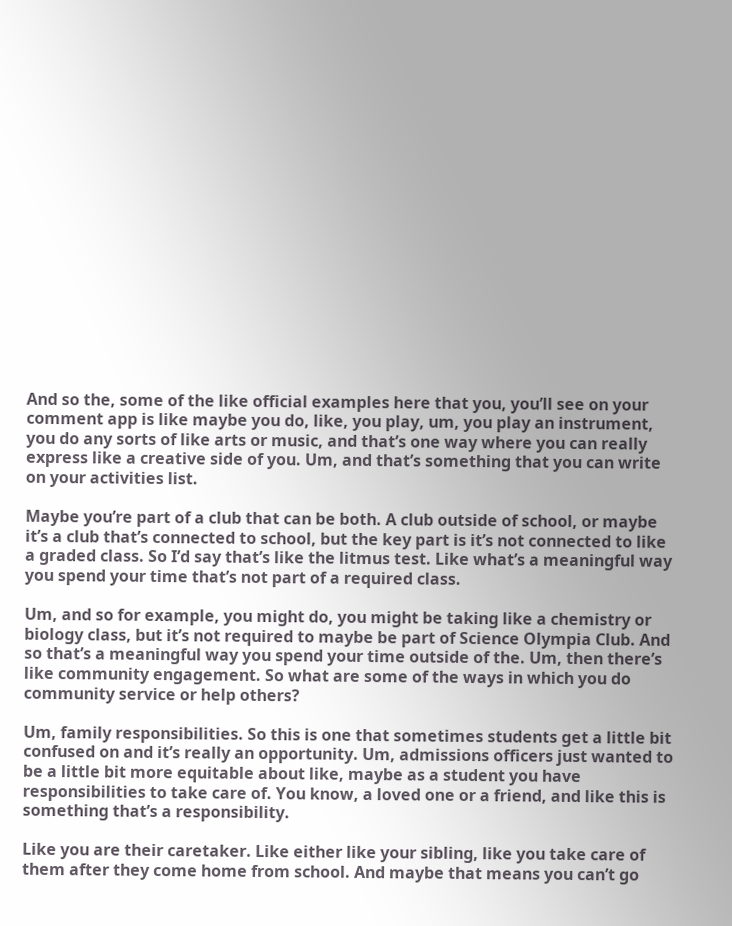And so the, some of the like official examples here that you, you’ll see on your comment app is like maybe you do, like, you play, um, you play an instrument, you do any sorts of like arts or music, and that’s one way where you can really express like a creative side of you. Um, and that’s something that you can write on your activities list.

Maybe you’re part of a club that can be both. A club outside of school, or maybe it’s a club that’s connected to school, but the key part is it’s not connected to like a graded class. So I’d say that’s like the litmus test. Like what’s a meaningful way you spend your time that’s not part of a required class.

Um, and so for example, you might do, you might be taking like a chemistry or biology class, but it’s not required to maybe be part of Science Olympia Club. And so that’s a meaningful way you spend your time outside of the. Um, then there’s like community engagement. So what are some of the ways in which you do community service or help others?

Um, family responsibilities. So this is one that sometimes students get a little bit confused on and it’s really an opportunity. Um, admissions officers just wanted to be a little bit more equitable about like, maybe as a student you have responsibilities to take care of. You know, a loved one or a friend, and like this is something that’s a responsibility.

Like you are their caretaker. Like either like your sibling, like you take care of them after they come home from school. And maybe that means you can’t go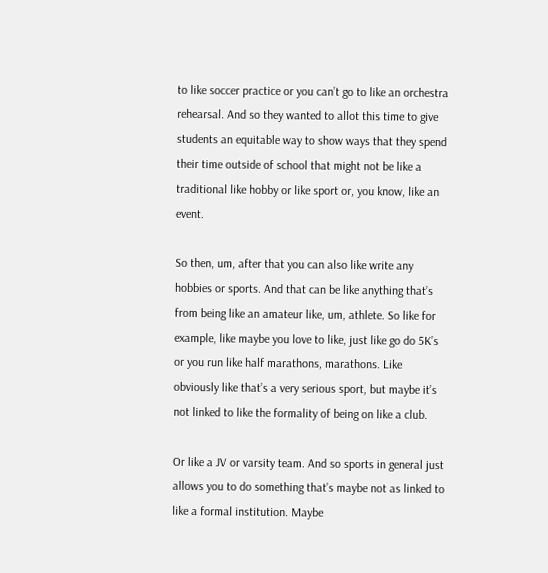to like soccer practice or you can’t go to like an orchestra rehearsal. And so they wanted to allot this time to give students an equitable way to show ways that they spend their time outside of school that might not be like a traditional like hobby or like sport or, you know, like an event.

So then, um, after that you can also like write any hobbies or sports. And that can be like anything that’s from being like an amateur like, um, athlete. So like for example, like maybe you love to like, just like go do 5K’s or you run like half marathons, marathons. Like obviously like that’s a very serious sport, but maybe it’s not linked to like the formality of being on like a club.

Or like a JV or varsity team. And so sports in general just allows you to do something that’s maybe not as linked to like a formal institution. Maybe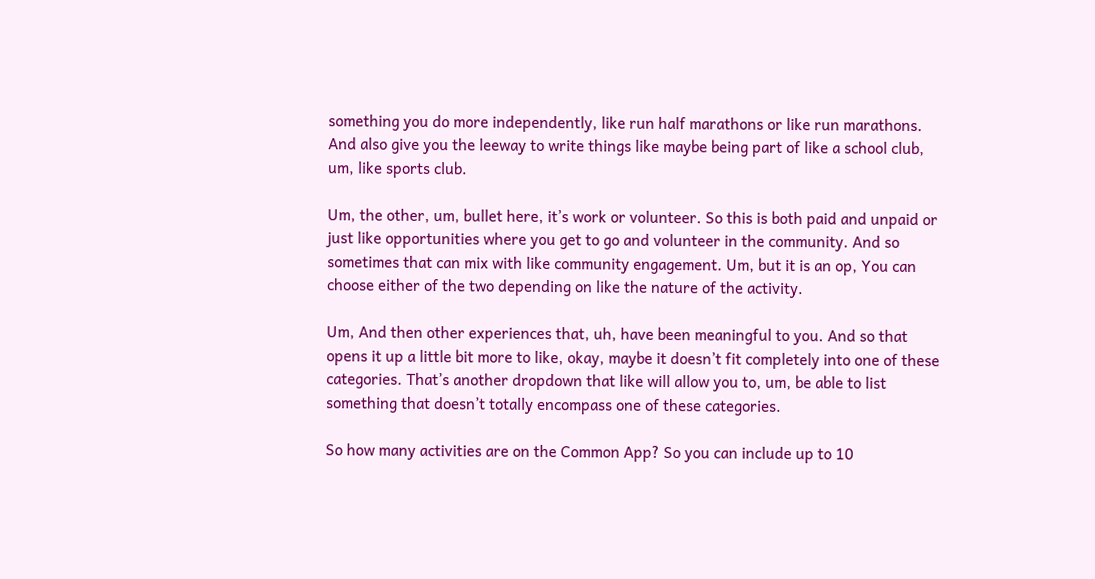something you do more independently, like run half marathons or like run marathons. And also give you the leeway to write things like maybe being part of like a school club, um, like sports club.

Um, the other, um, bullet here, it’s work or volunteer. So this is both paid and unpaid or just like opportunities where you get to go and volunteer in the community. And so sometimes that can mix with like community engagement. Um, but it is an op, You can choose either of the two depending on like the nature of the activity.

Um, And then other experiences that, uh, have been meaningful to you. And so that opens it up a little bit more to like, okay, maybe it doesn’t fit completely into one of these categories. That’s another dropdown that like will allow you to, um, be able to list something that doesn’t totally encompass one of these categories.

So how many activities are on the Common App? So you can include up to 10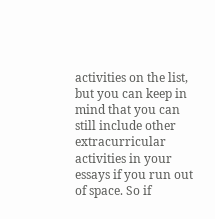activities on the list, but you can keep in mind that you can still include other extracurricular activities in your essays if you run out of space. So if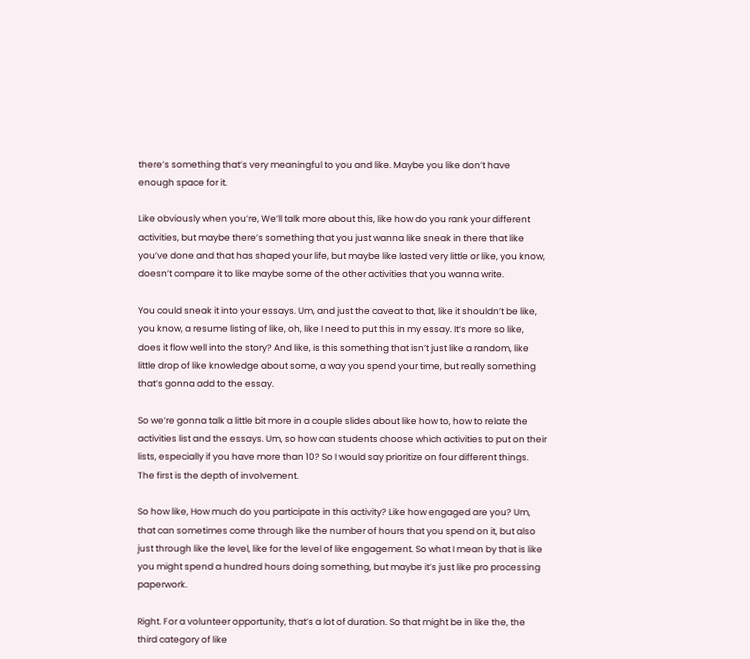there’s something that’s very meaningful to you and like. Maybe you like don’t have enough space for it.

Like obviously when you’re, We’ll talk more about this, like how do you rank your different activities, but maybe there’s something that you just wanna like sneak in there that like you’ve done and that has shaped your life, but maybe like lasted very little or like, you know, doesn’t compare it to like maybe some of the other activities that you wanna write.

You could sneak it into your essays. Um, and just the caveat to that, like it shouldn’t be like, you know, a resume listing of like, oh, like I need to put this in my essay. It’s more so like, does it flow well into the story? And like, is this something that isn’t just like a random, like little drop of like knowledge about some, a way you spend your time, but really something that’s gonna add to the essay.

So we’re gonna talk a little bit more in a couple slides about like how to, how to relate the activities list and the essays. Um, so how can students choose which activities to put on their lists, especially if you have more than 10? So I would say prioritize on four different things. The first is the depth of involvement.

So how like, How much do you participate in this activity? Like how engaged are you? Um, that can sometimes come through like the number of hours that you spend on it, but also just through like the level, like for the level of like engagement. So what I mean by that is like you might spend a hundred hours doing something, but maybe it’s just like pro processing paperwork.

Right. For a volunteer opportunity, that’s a lot of duration. So that might be in like the, the third category of like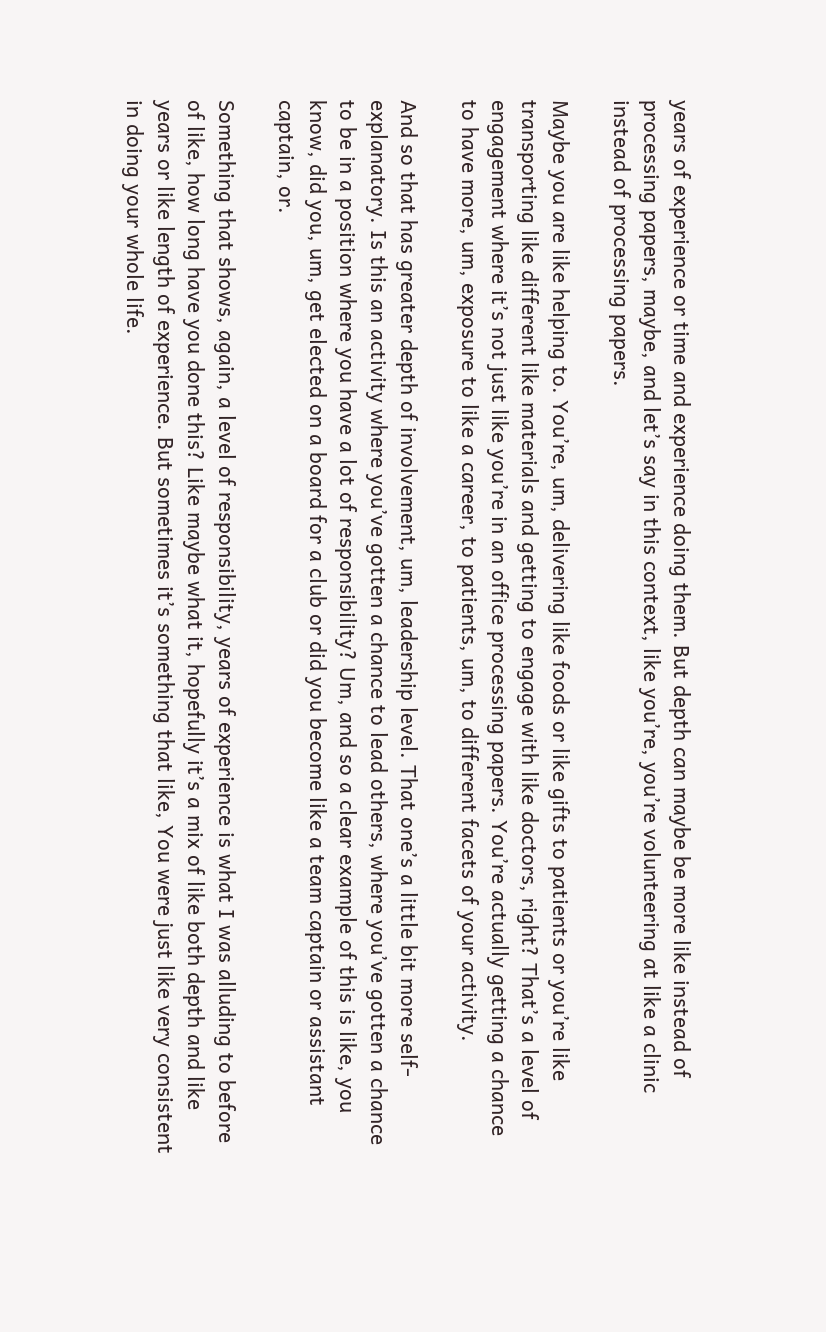years of experience or time and experience doing them. But depth can maybe be more like instead of processing papers, maybe, and let’s say in this context, like you’re, you’re volunteering at like a clinic instead of processing papers.

Maybe you are like helping to. You’re, um, delivering like foods or like gifts to patients or you’re like transporting like different like materials and getting to engage with like doctors, right? That’s a level of engagement where it’s not just like you’re in an office processing papers. You’re actually getting a chance to have more, um, exposure to like a career, to patients, um, to different facets of your activity.

And so that has greater depth of involvement, um, leadership level. That one’s a little bit more self-explanatory. Is this an activity where you’ve gotten a chance to lead others, where you’ve gotten a chance to be in a position where you have a lot of responsibility? Um, and so a clear example of this is like, you know, did you, um, get elected on a board for a club or did you become like a team captain or assistant captain, or.

Something that shows, again, a level of responsibility, years of experience is what I was alluding to before of like, how long have you done this? Like maybe what it, hopefully it’s a mix of like both depth and like years or like length of experience. But sometimes it’s something that like, You were just like very consistent in doing your whole life.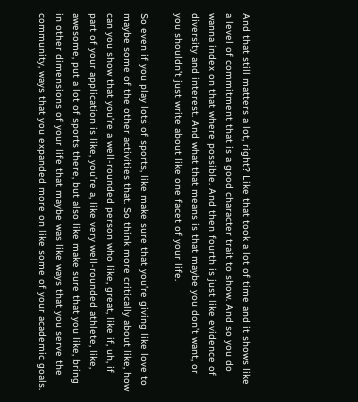And that still matters a lot, right? Like that took a lot of time and it shows like a level of commitment that is a good character trait to show. And so you do wanna index on that where possible. And then fourth is just like evidence of diversity and interest. And what that means is that maybe you don’t want, or you shouldn’t just write about like one facet of your life.

So even if you play lots of sports, like make sure that you’re giving like love to maybe some of the other activities that. So think more critically about like, how can you show that you’re a well-rounded person who like, great, like if, uh, if part of your application is like, you’re a, like very well-rounded athlete, like, awesome, put a lot of sports there, but also like make sure that you like, bring in other dimensions of your life that maybe was like ways that you serve the community, ways that you expanded more on like some of your academic goals.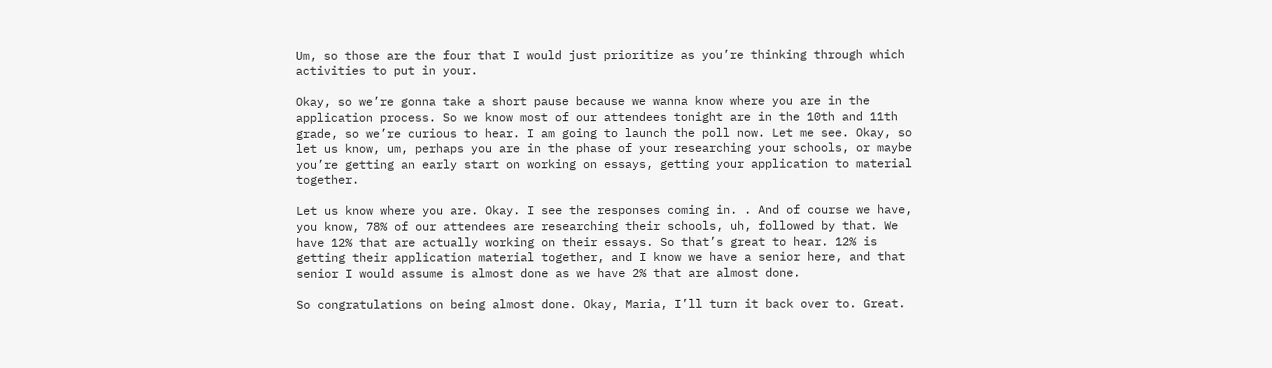Um, so those are the four that I would just prioritize as you’re thinking through which activities to put in your.

Okay, so we’re gonna take a short pause because we wanna know where you are in the application process. So we know most of our attendees tonight are in the 10th and 11th grade, so we’re curious to hear. I am going to launch the poll now. Let me see. Okay, so let us know, um, perhaps you are in the phase of your researching your schools, or maybe you’re getting an early start on working on essays, getting your application to material together.

Let us know where you are. Okay. I see the responses coming in. . And of course we have, you know, 78% of our attendees are researching their schools, uh, followed by that. We have 12% that are actually working on their essays. So that’s great to hear. 12% is getting their application material together, and I know we have a senior here, and that senior I would assume is almost done as we have 2% that are almost done.

So congratulations on being almost done. Okay, Maria, I’ll turn it back over to. Great.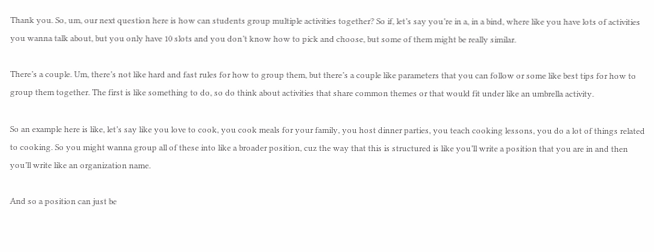Thank you. So, um, our next question here is how can students group multiple activities together? So if, let’s say you’re in a, in a bind, where like you have lots of activities you wanna talk about, but you only have 10 slots and you don’t know how to pick and choose, but some of them might be really similar.

There’s a couple. Um, there’s not like hard and fast rules for how to group them, but there’s a couple like parameters that you can follow or some like best tips for how to group them together. The first is like something to do, so do think about activities that share common themes or that would fit under like an umbrella activity.

So an example here is like, let’s say like you love to cook, you cook meals for your family, you host dinner parties, you teach cooking lessons, you do a lot of things related to cooking. So you might wanna group all of these into like a broader position, cuz the way that this is structured is like you’ll write a position that you are in and then you’ll write like an organization name.

And so a position can just be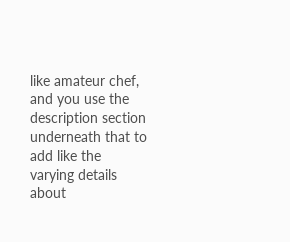like amateur chef, and you use the description section underneath that to add like the varying details about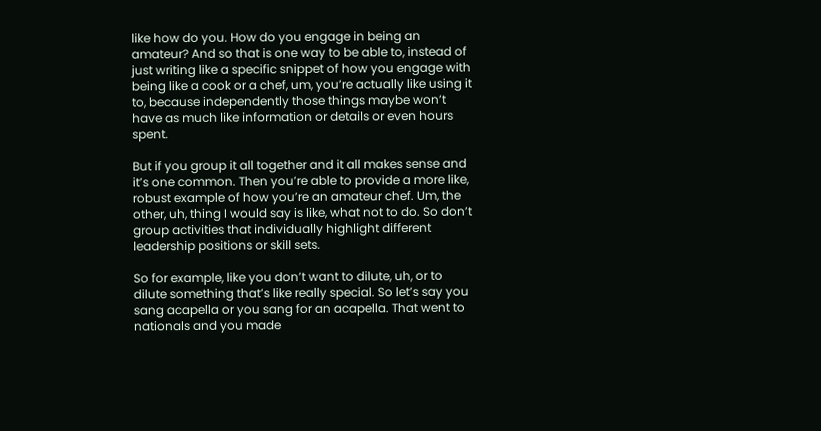like how do you. How do you engage in being an amateur? And so that is one way to be able to, instead of just writing like a specific snippet of how you engage with being like a cook or a chef, um, you’re actually like using it to, because independently those things maybe won’t have as much like information or details or even hours spent.

But if you group it all together and it all makes sense and it’s one common. Then you’re able to provide a more like, robust example of how you’re an amateur chef. Um, the other, uh, thing I would say is like, what not to do. So don’t group activities that individually highlight different leadership positions or skill sets.

So for example, like you don’t want to dilute, uh, or to dilute something that’s like really special. So let’s say you sang acapella or you sang for an acapella. That went to nationals and you made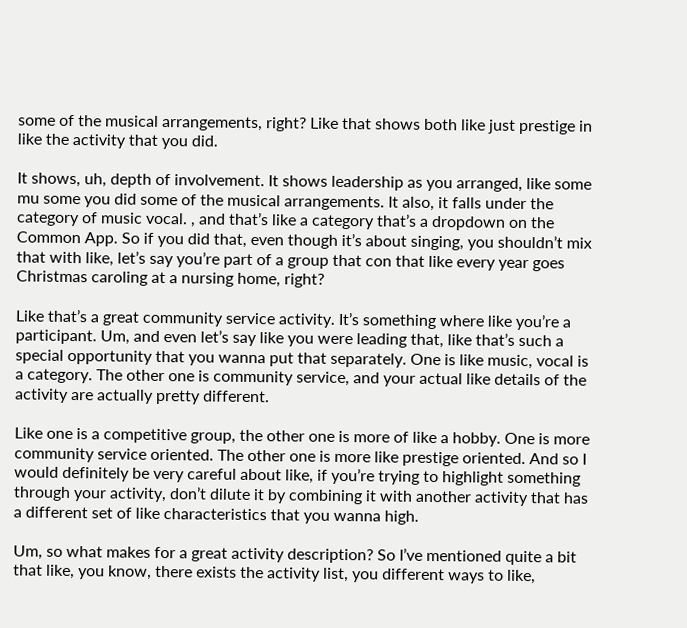some of the musical arrangements, right? Like that shows both like just prestige in like the activity that you did.

It shows, uh, depth of involvement. It shows leadership as you arranged, like some mu some you did some of the musical arrangements. It also, it falls under the category of music vocal. , and that’s like a category that’s a dropdown on the Common App. So if you did that, even though it’s about singing, you shouldn’t mix that with like, let’s say you’re part of a group that con that like every year goes Christmas caroling at a nursing home, right?

Like that’s a great community service activity. It’s something where like you’re a participant. Um, and even let’s say like you were leading that, like that’s such a special opportunity that you wanna put that separately. One is like music, vocal is a category. The other one is community service, and your actual like details of the activity are actually pretty different.

Like one is a competitive group, the other one is more of like a hobby. One is more community service oriented. The other one is more like prestige oriented. And so I would definitely be very careful about like, if you’re trying to highlight something through your activity, don’t dilute it by combining it with another activity that has a different set of like characteristics that you wanna high.

Um, so what makes for a great activity description? So I’ve mentioned quite a bit that like, you know, there exists the activity list, you different ways to like,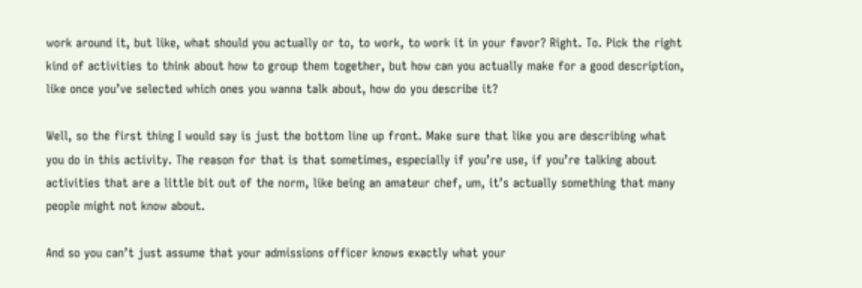work around it, but like, what should you actually or to, to work, to work it in your favor? Right. To. Pick the right kind of activities to think about how to group them together, but how can you actually make for a good description, like once you’ve selected which ones you wanna talk about, how do you describe it?

Well, so the first thing I would say is just the bottom line up front. Make sure that like you are describing what you do in this activity. The reason for that is that sometimes, especially if you’re use, if you’re talking about activities that are a little bit out of the norm, like being an amateur chef, um, it’s actually something that many people might not know about.

And so you can’t just assume that your admissions officer knows exactly what your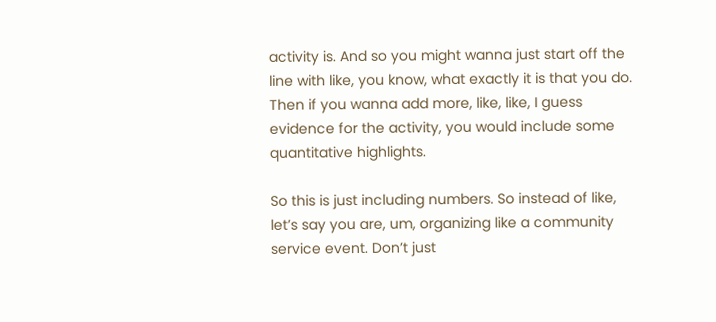activity is. And so you might wanna just start off the line with like, you know, what exactly it is that you do. Then if you wanna add more, like, like, I guess evidence for the activity, you would include some quantitative highlights.

So this is just including numbers. So instead of like, let’s say you are, um, organizing like a community service event. Don’t just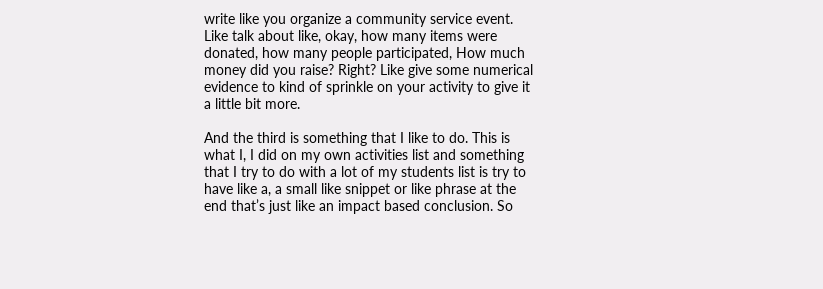write like you organize a community service event. Like talk about like, okay, how many items were donated, how many people participated, How much money did you raise? Right? Like give some numerical evidence to kind of sprinkle on your activity to give it a little bit more.

And the third is something that I like to do. This is what I, I did on my own activities list and something that I try to do with a lot of my students list is try to have like a, a small like snippet or like phrase at the end that’s just like an impact based conclusion. So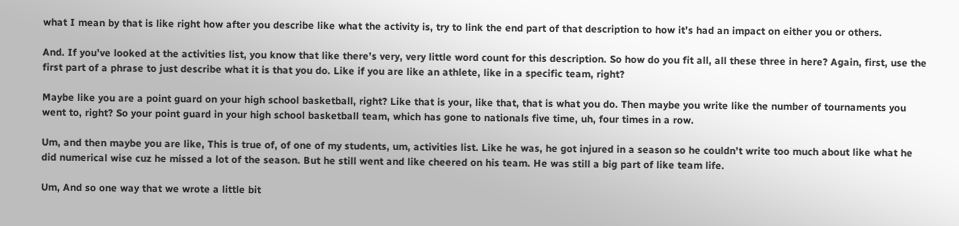what I mean by that is like right how after you describe like what the activity is, try to link the end part of that description to how it’s had an impact on either you or others.

And. If you’ve looked at the activities list, you know that like there’s very, very little word count for this description. So how do you fit all, all these three in here? Again, first, use the first part of a phrase to just describe what it is that you do. Like if you are like an athlete, like in a specific team, right?

Maybe like you are a point guard on your high school basketball, right? Like that is your, like that, that is what you do. Then maybe you write like the number of tournaments you went to, right? So your point guard in your high school basketball team, which has gone to nationals five time, uh, four times in a row.

Um, and then maybe you are like, This is true of, of one of my students, um, activities list. Like he was, he got injured in a season so he couldn’t write too much about like what he did numerical wise cuz he missed a lot of the season. But he still went and like cheered on his team. He was still a big part of like team life.

Um, And so one way that we wrote a little bit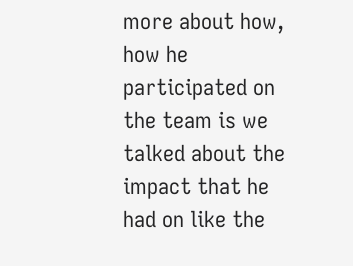more about how, how he participated on the team is we talked about the impact that he had on like the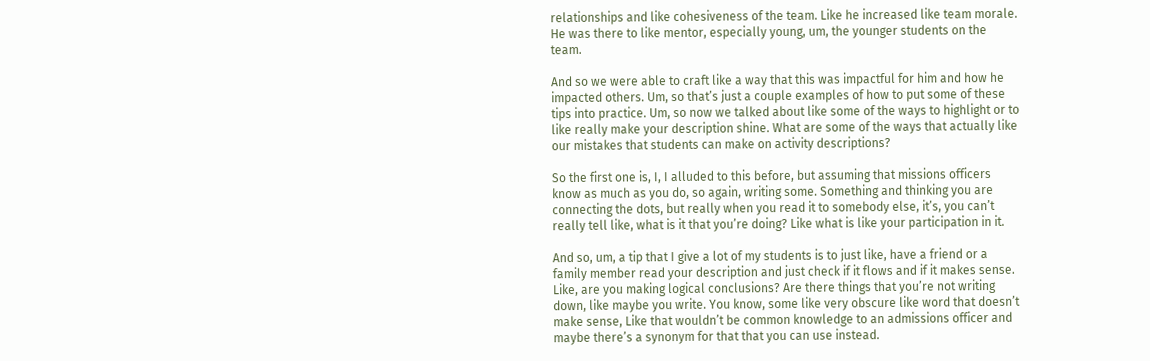relationships and like cohesiveness of the team. Like he increased like team morale. He was there to like mentor, especially young, um, the younger students on the team.

And so we were able to craft like a way that this was impactful for him and how he impacted others. Um, so that’s just a couple examples of how to put some of these tips into practice. Um, so now we talked about like some of the ways to highlight or to like really make your description shine. What are some of the ways that actually like our mistakes that students can make on activity descriptions?

So the first one is, I, I alluded to this before, but assuming that missions officers know as much as you do, so again, writing some. Something and thinking you are connecting the dots, but really when you read it to somebody else, it’s, you can’t really tell like, what is it that you’re doing? Like what is like your participation in it.

And so, um, a tip that I give a lot of my students is to just like, have a friend or a family member read your description and just check if it flows and if it makes sense. Like, are you making logical conclusions? Are there things that you’re not writing down, like maybe you write. You know, some like very obscure like word that doesn’t make sense, Like that wouldn’t be common knowledge to an admissions officer and maybe there’s a synonym for that that you can use instead.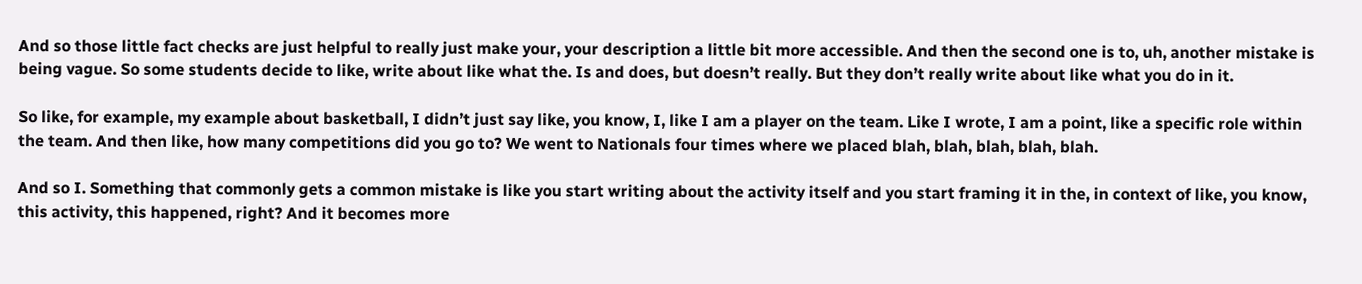And so those little fact checks are just helpful to really just make your, your description a little bit more accessible. And then the second one is to, uh, another mistake is being vague. So some students decide to like, write about like what the. Is and does, but doesn’t really. But they don’t really write about like what you do in it.

So like, for example, my example about basketball, I didn’t just say like, you know, I, like I am a player on the team. Like I wrote, I am a point, like a specific role within the team. And then like, how many competitions did you go to? We went to Nationals four times where we placed blah, blah, blah, blah, blah.

And so I. Something that commonly gets a common mistake is like you start writing about the activity itself and you start framing it in the, in context of like, you know, this activity, this happened, right? And it becomes more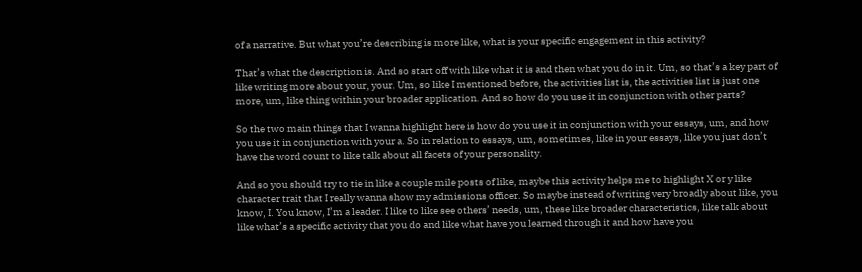of a narrative. But what you’re describing is more like, what is your specific engagement in this activity?

That’s what the description is. And so start off with like what it is and then what you do in it. Um, so that’s a key part of like writing more about your, your. Um, so like I mentioned before, the activities list is, the activities list is just one more, um, like thing within your broader application. And so how do you use it in conjunction with other parts?

So the two main things that I wanna highlight here is how do you use it in conjunction with your essays, um, and how you use it in conjunction with your a. So in relation to essays, um, sometimes, like in your essays, like you just don’t have the word count to like talk about all facets of your personality.

And so you should try to tie in like a couple mile posts of like, maybe this activity helps me to highlight X or y like character trait that I really wanna show my admissions officer. So maybe instead of writing very broadly about like, you know, I. You know, I’m a leader. I like to like see others’ needs, um, these like broader characteristics, like talk about like what’s a specific activity that you do and like what have you learned through it and how have you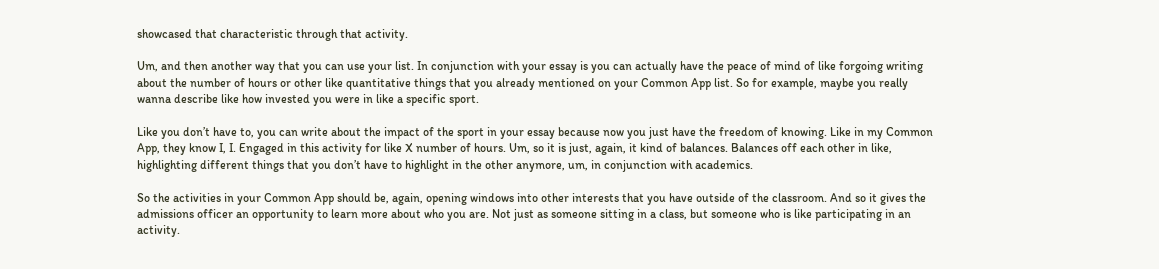showcased that characteristic through that activity.

Um, and then another way that you can use your list. In conjunction with your essay is you can actually have the peace of mind of like forgoing writing about the number of hours or other like quantitative things that you already mentioned on your Common App list. So for example, maybe you really wanna describe like how invested you were in like a specific sport.

Like you don’t have to, you can write about the impact of the sport in your essay because now you just have the freedom of knowing. Like in my Common App, they know I, I. Engaged in this activity for like X number of hours. Um, so it is just, again, it kind of balances. Balances off each other in like, highlighting different things that you don’t have to highlight in the other anymore, um, in conjunction with academics.

So the activities in your Common App should be, again, opening windows into other interests that you have outside of the classroom. And so it gives the admissions officer an opportunity to learn more about who you are. Not just as someone sitting in a class, but someone who is like participating in an activity.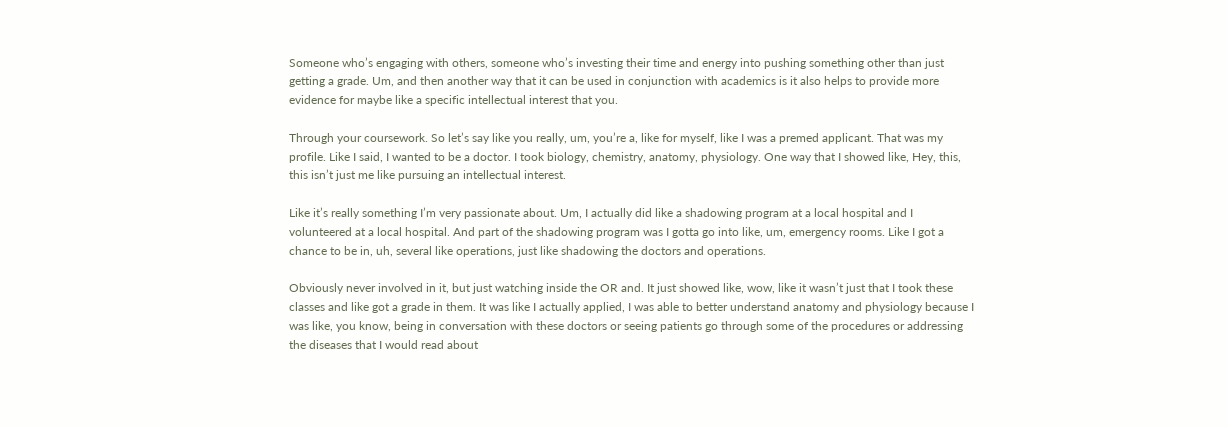Someone who’s engaging with others, someone who’s investing their time and energy into pushing something other than just getting a grade. Um, and then another way that it can be used in conjunction with academics is it also helps to provide more evidence for maybe like a specific intellectual interest that you.

Through your coursework. So let’s say like you really, um, you’re a, like for myself, like I was a premed applicant. That was my profile. Like I said, I wanted to be a doctor. I took biology, chemistry, anatomy, physiology. One way that I showed like, Hey, this, this isn’t just me like pursuing an intellectual interest.

Like it’s really something I’m very passionate about. Um, I actually did like a shadowing program at a local hospital and I volunteered at a local hospital. And part of the shadowing program was I gotta go into like, um, emergency rooms. Like I got a chance to be in, uh, several like operations, just like shadowing the doctors and operations.

Obviously never involved in it, but just watching inside the OR and. It just showed like, wow, like it wasn’t just that I took these classes and like got a grade in them. It was like I actually applied, I was able to better understand anatomy and physiology because I was like, you know, being in conversation with these doctors or seeing patients go through some of the procedures or addressing the diseases that I would read about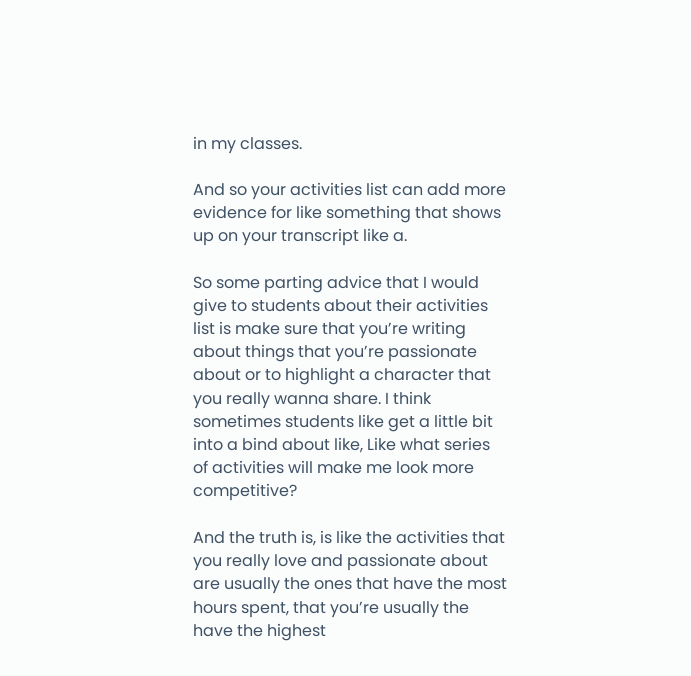in my classes.

And so your activities list can add more evidence for like something that shows up on your transcript like a.

So some parting advice that I would give to students about their activities list is make sure that you’re writing about things that you’re passionate about or to highlight a character that you really wanna share. I think sometimes students like get a little bit into a bind about like, Like what series of activities will make me look more competitive?

And the truth is, is like the activities that you really love and passionate about are usually the ones that have the most hours spent, that you’re usually the have the highest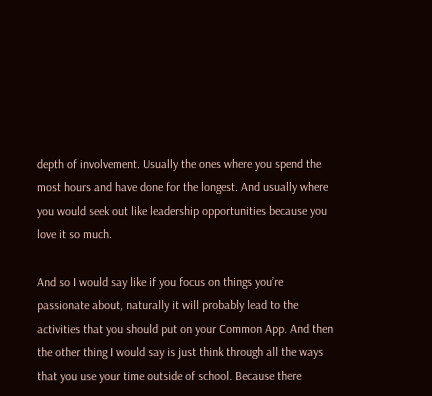depth of involvement. Usually the ones where you spend the most hours and have done for the longest. And usually where you would seek out like leadership opportunities because you love it so much.

And so I would say like if you focus on things you’re passionate about, naturally it will probably lead to the activities that you should put on your Common App. And then the other thing I would say is just think through all the ways that you use your time outside of school. Because there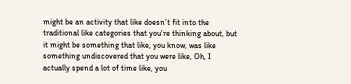might be an activity that like doesn’t fit into the traditional like categories that you’re thinking about, but it might be something that like, you know, was like something undiscovered that you were like, Oh, I actually spend a lot of time like, you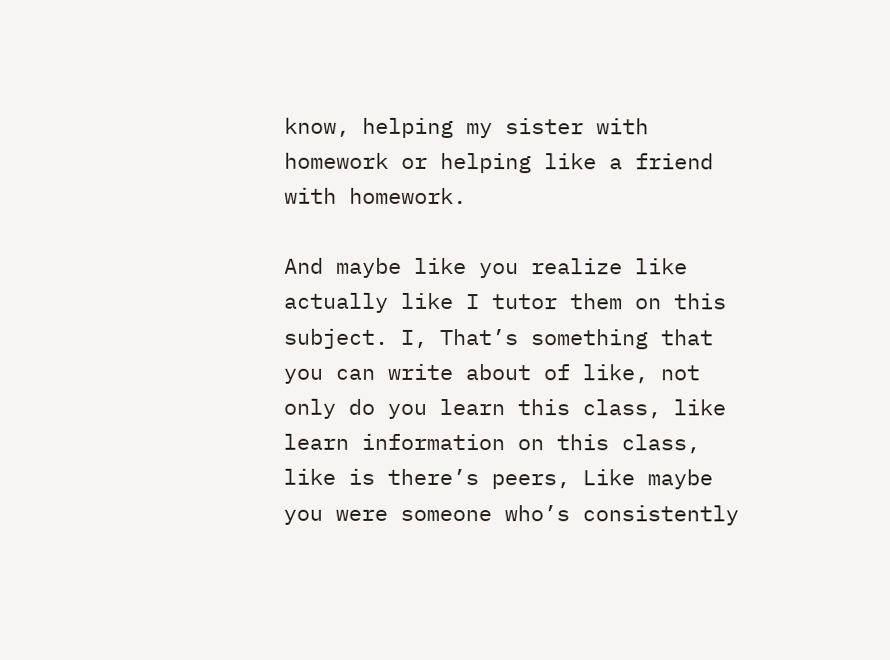know, helping my sister with homework or helping like a friend with homework.

And maybe like you realize like actually like I tutor them on this subject. I, That’s something that you can write about of like, not only do you learn this class, like learn information on this class, like is there’s peers, Like maybe you were someone who’s consistently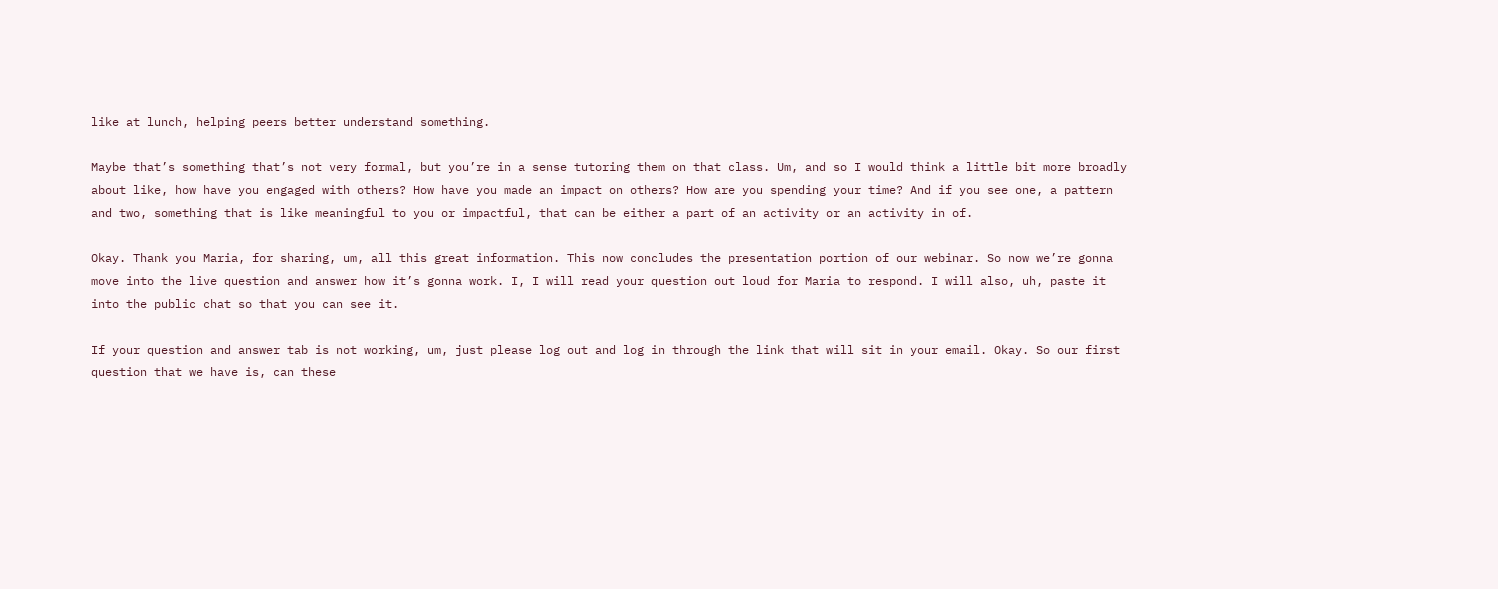like at lunch, helping peers better understand something.

Maybe that’s something that’s not very formal, but you’re in a sense tutoring them on that class. Um, and so I would think a little bit more broadly about like, how have you engaged with others? How have you made an impact on others? How are you spending your time? And if you see one, a pattern and two, something that is like meaningful to you or impactful, that can be either a part of an activity or an activity in of.

Okay. Thank you Maria, for sharing, um, all this great information. This now concludes the presentation portion of our webinar. So now we’re gonna move into the live question and answer how it’s gonna work. I, I will read your question out loud for Maria to respond. I will also, uh, paste it into the public chat so that you can see it.

If your question and answer tab is not working, um, just please log out and log in through the link that will sit in your email. Okay. So our first question that we have is, can these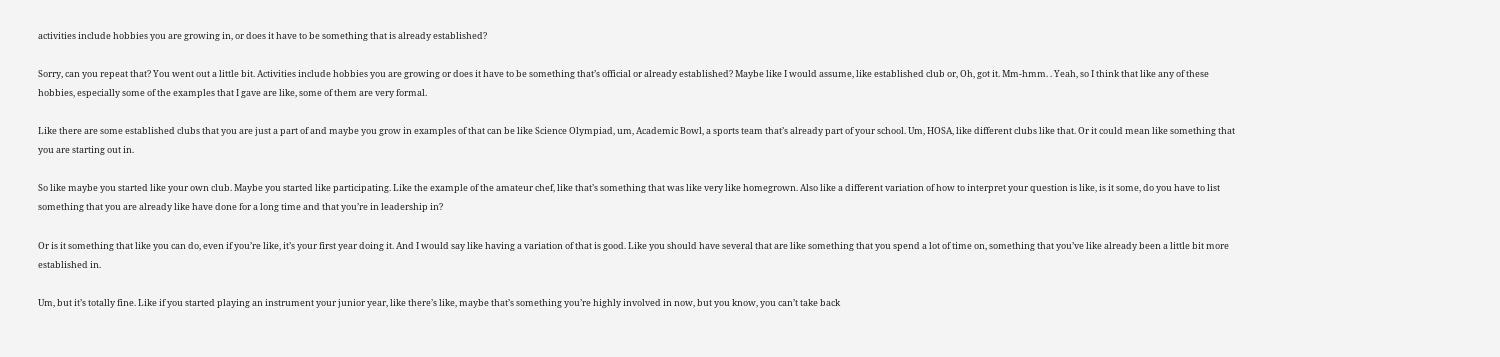activities include hobbies you are growing in, or does it have to be something that is already established?

Sorry, can you repeat that? You went out a little bit. Activities include hobbies you are growing or does it have to be something that’s official or already established? Maybe like I would assume, like established club or, Oh, got it. Mm-hmm. . Yeah, so I think that like any of these hobbies, especially some of the examples that I gave are like, some of them are very formal.

Like there are some established clubs that you are just a part of and maybe you grow in examples of that can be like Science Olympiad, um, Academic Bowl, a sports team that’s already part of your school. Um, HOSA, like different clubs like that. Or it could mean like something that you are starting out in.

So like maybe you started like your own club. Maybe you started like participating. Like the example of the amateur chef, like that’s something that was like very like homegrown. Also like a different variation of how to interpret your question is like, is it some, do you have to list something that you are already like have done for a long time and that you’re in leadership in?

Or is it something that like you can do, even if you’re like, it’s your first year doing it. And I would say like having a variation of that is good. Like you should have several that are like something that you spend a lot of time on, something that you’ve like already been a little bit more established in.

Um, but it’s totally fine. Like if you started playing an instrument your junior year, like there’s like, maybe that’s something you’re highly involved in now, but you know, you can’t take back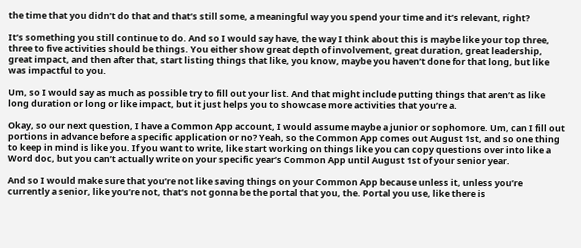the time that you didn’t do that and that’s still some, a meaningful way you spend your time and it’s relevant, right?

It’s something you still continue to do. And so I would say have, the way I think about this is maybe like your top three, three to five activities should be things. You either show great depth of involvement, great duration, great leadership, great impact, and then after that, start listing things that like, you know, maybe you haven’t done for that long, but like was impactful to you.

Um, so I would say as much as possible try to fill out your list. And that might include putting things that aren’t as like long duration or long or like impact, but it just helps you to showcase more activities that you’re a.

Okay, so our next question, I have a Common App account, I would assume maybe a junior or sophomore. Um, can I fill out portions in advance before a specific application or no? Yeah, so the Common App comes out August 1st, and so one thing to keep in mind is like you. If you want to write, like start working on things like you can copy questions over into like a Word doc, but you can’t actually write on your specific year’s Common App until August 1st of your senior year.

And so I would make sure that you’re not like saving things on your Common App because unless it, unless you’re currently a senior, like you’re not, that’s not gonna be the portal that you, the. Portal you use, like there is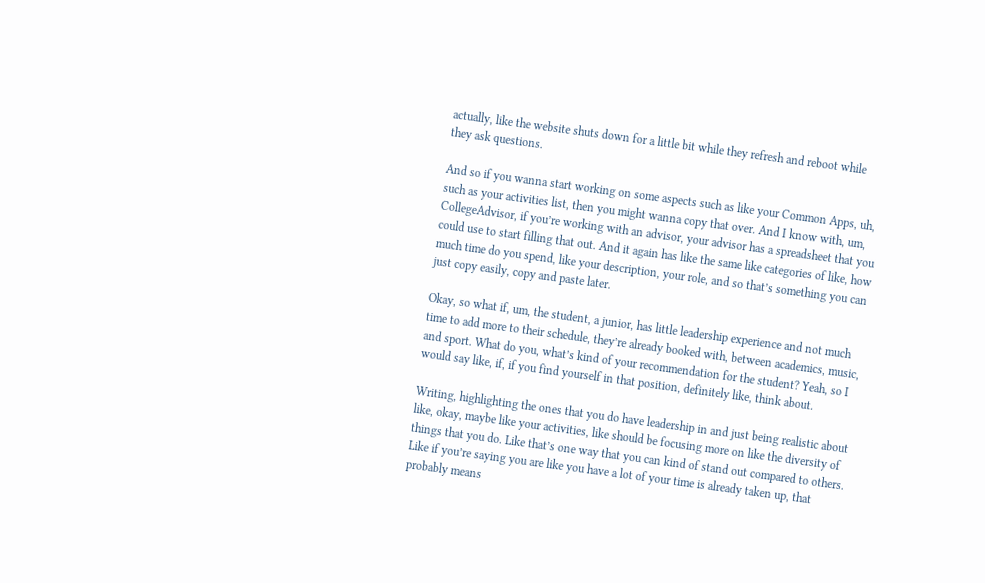actually, like the website shuts down for a little bit while they refresh and reboot while they ask questions.

And so if you wanna start working on some aspects such as like your Common Apps, uh, such as your activities list, then you might wanna copy that over. And I know with, um, CollegeAdvisor, if you’re working with an advisor, your advisor has a spreadsheet that you could use to start filling that out. And it again has like the same like categories of like, how much time do you spend, like your description, your role, and so that’s something you can just copy easily, copy and paste later.

Okay, so what if, um, the student, a junior, has little leadership experience and not much time to add more to their schedule, they’re already booked with, between academics, music, and sport. What do you, what’s kind of your recommendation for the student? Yeah, so I would say like, if, if you find yourself in that position, definitely like, think about.

Writing, highlighting the ones that you do have leadership in and just being realistic about like, okay, maybe like your activities, like should be focusing more on like the diversity of things that you do. Like that’s one way that you can kind of stand out compared to others. Like if you’re saying you are like you have a lot of your time is already taken up, that probably means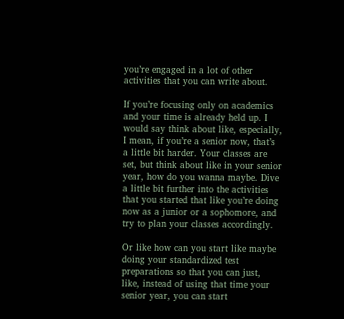you’re engaged in a lot of other activities that you can write about.

If you’re focusing only on academics and your time is already held up. I would say think about like, especially, I mean, if you’re a senior now, that’s a little bit harder. Your classes are set, but think about like in your senior year, how do you wanna maybe. Dive a little bit further into the activities that you started that like you’re doing now as a junior or a sophomore, and try to plan your classes accordingly.

Or like how can you start like maybe doing your standardized test preparations so that you can just, like, instead of using that time your senior year, you can start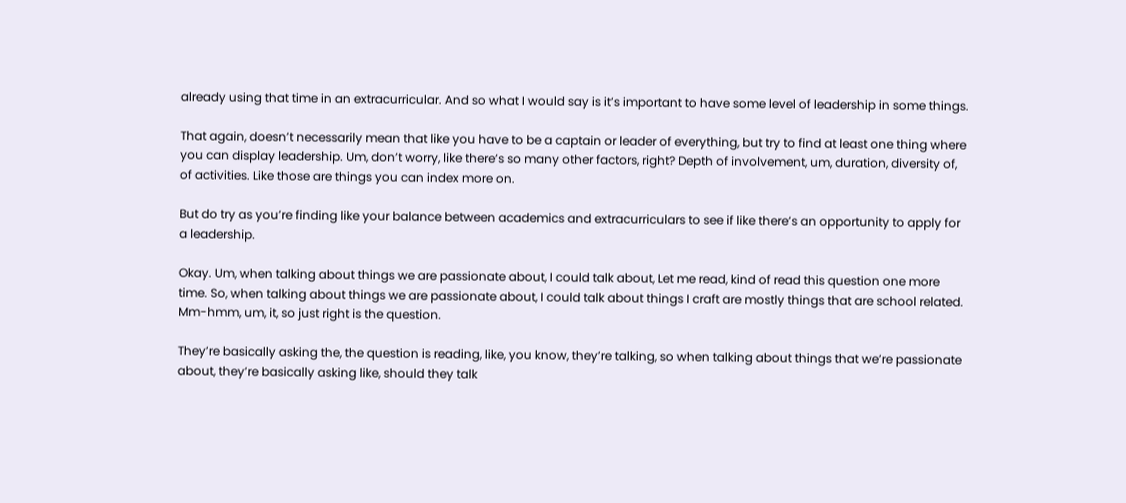already using that time in an extracurricular. And so what I would say is it’s important to have some level of leadership in some things.

That again, doesn’t necessarily mean that like you have to be a captain or leader of everything, but try to find at least one thing where you can display leadership. Um, don’t worry, like there’s so many other factors, right? Depth of involvement, um, duration, diversity of, of activities. Like those are things you can index more on.

But do try as you’re finding like your balance between academics and extracurriculars to see if like there’s an opportunity to apply for a leadership.

Okay. Um, when talking about things we are passionate about, I could talk about, Let me read, kind of read this question one more time. So, when talking about things we are passionate about, I could talk about things I craft are mostly things that are school related. Mm-hmm, um, it, so just right is the question.

They’re basically asking the, the question is reading, like, you know, they’re talking, so when talking about things that we’re passionate about, they’re basically asking like, should they talk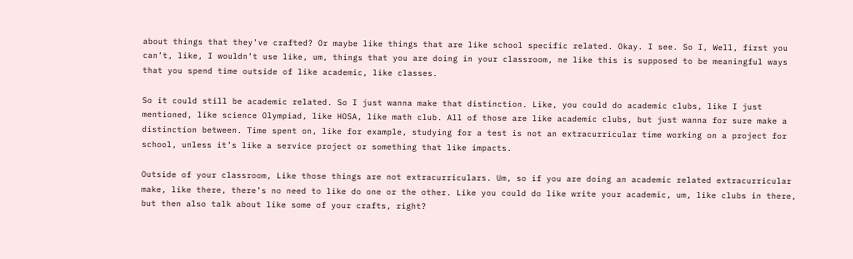about things that they’ve crafted? Or maybe like things that are like school specific related. Okay. I see. So I, Well, first you can’t, like, I wouldn’t use like, um, things that you are doing in your classroom, ne like this is supposed to be meaningful ways that you spend time outside of like academic, like classes.

So it could still be academic related. So I just wanna make that distinction. Like, you could do academic clubs, like I just mentioned, like science Olympiad, like HOSA, like math club. All of those are like academic clubs, but just wanna for sure make a distinction between. Time spent on, like for example, studying for a test is not an extracurricular time working on a project for school, unless it’s like a service project or something that like impacts.

Outside of your classroom, Like those things are not extracurriculars. Um, so if you are doing an academic related extracurricular make, like there, there’s no need to like do one or the other. Like you could do like write your academic, um, like clubs in there, but then also talk about like some of your crafts, right?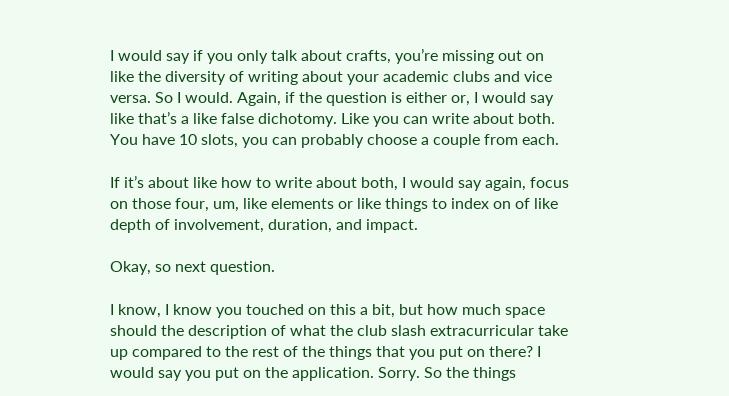I would say if you only talk about crafts, you’re missing out on like the diversity of writing about your academic clubs and vice versa. So I would. Again, if the question is either or, I would say like that’s a like false dichotomy. Like you can write about both. You have 10 slots, you can probably choose a couple from each.

If it’s about like how to write about both, I would say again, focus on those four, um, like elements or like things to index on of like depth of involvement, duration, and impact.

Okay, so next question.

I know, I know you touched on this a bit, but how much space should the description of what the club slash extracurricular take up compared to the rest of the things that you put on there? I would say you put on the application. Sorry. So the things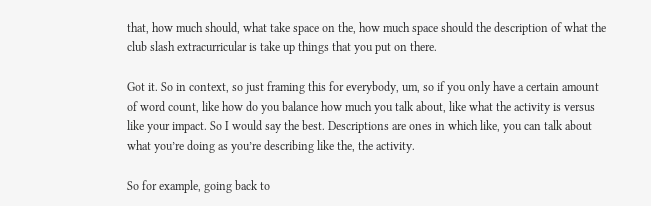that, how much should, what take space on the, how much space should the description of what the club slash extracurricular is take up things that you put on there.

Got it. So in context, so just framing this for everybody, um, so if you only have a certain amount of word count, like how do you balance how much you talk about, like what the activity is versus like your impact. So I would say the best. Descriptions are ones in which like, you can talk about what you’re doing as you’re describing like the, the activity.

So for example, going back to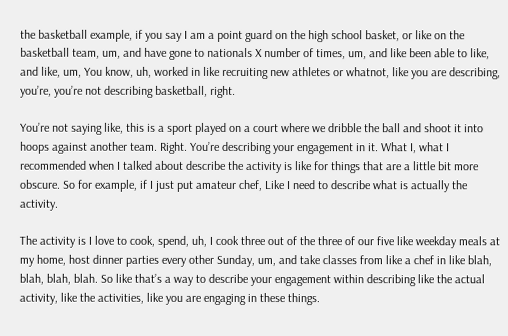the basketball example, if you say I am a point guard on the high school basket, or like on the basketball team, um, and have gone to nationals X number of times, um, and like been able to like, and like, um, You know, uh, worked in like recruiting new athletes or whatnot, like you are describing, you’re, you’re not describing basketball, right.

You’re not saying like, this is a sport played on a court where we dribble the ball and shoot it into hoops against another team. Right. You’re describing your engagement in it. What I, what I recommended when I talked about describe the activity is like for things that are a little bit more obscure. So for example, if I just put amateur chef, Like I need to describe what is actually the activity.

The activity is I love to cook, spend, uh, I cook three out of the three of our five like weekday meals at my home, host dinner parties every other Sunday, um, and take classes from like a chef in like blah, blah, blah, blah. So like that’s a way to describe your engagement within describing like the actual activity, like the activities, like you are engaging in these things.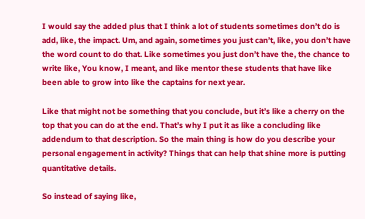I would say the added plus that I think a lot of students sometimes don’t do is add, like, the impact. Um, and again, sometimes you just can’t, like, you don’t have the word count to do that. Like sometimes you just don’t have the, the chance to write like, You know, I meant, and like mentor these students that have like been able to grow into like the captains for next year.

Like that might not be something that you conclude, but it’s like a cherry on the top that you can do at the end. That’s why I put it as like a concluding like addendum to that description. So the main thing is how do you describe your personal engagement in activity? Things that can help that shine more is putting quantitative details.

So instead of saying like,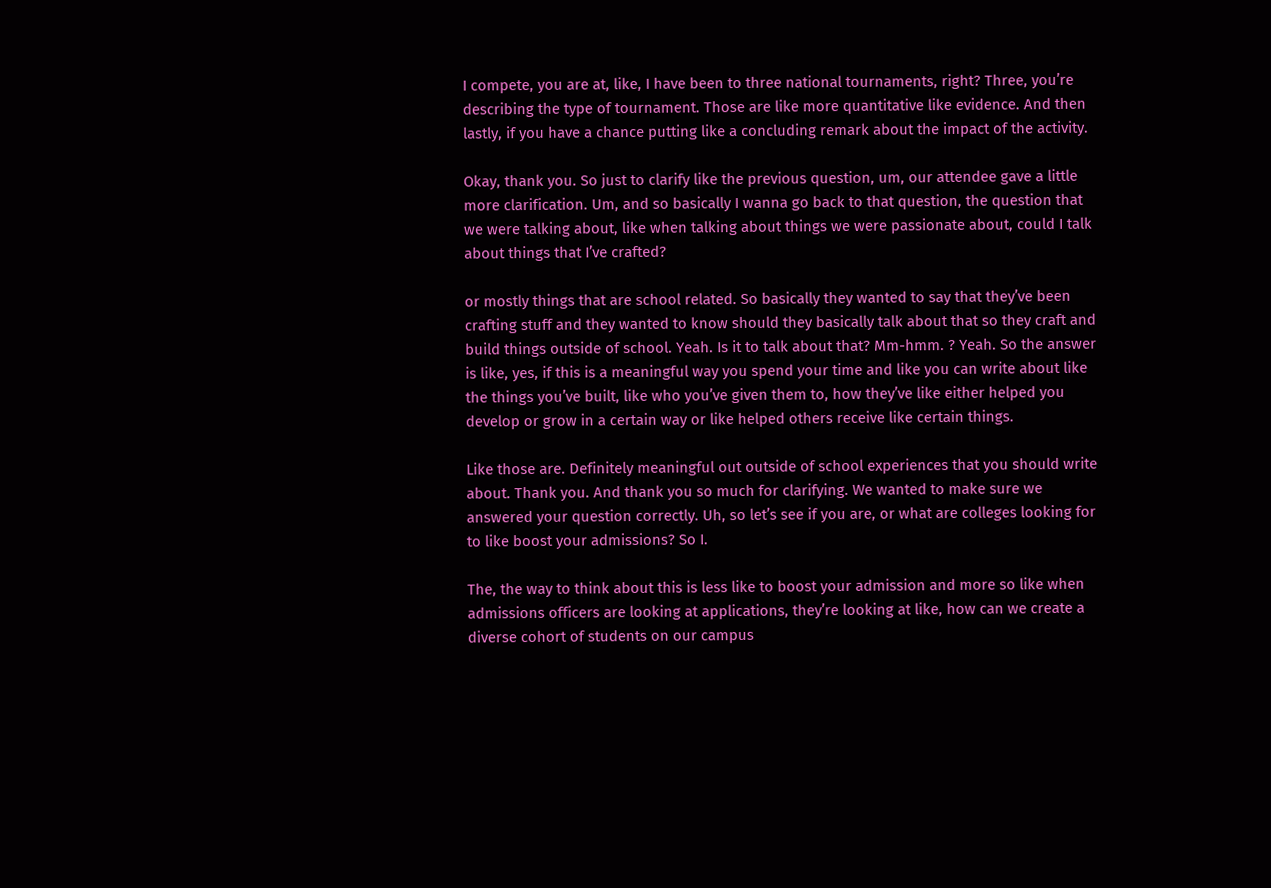I compete, you are at, like, I have been to three national tournaments, right? Three, you’re describing the type of tournament. Those are like more quantitative like evidence. And then lastly, if you have a chance putting like a concluding remark about the impact of the activity.

Okay, thank you. So just to clarify like the previous question, um, our attendee gave a little more clarification. Um, and so basically I wanna go back to that question, the question that we were talking about, like when talking about things we were passionate about, could I talk about things that I’ve crafted?

or mostly things that are school related. So basically they wanted to say that they’ve been crafting stuff and they wanted to know should they basically talk about that so they craft and build things outside of school. Yeah. Is it to talk about that? Mm-hmm. ? Yeah. So the answer is like, yes, if this is a meaningful way you spend your time and like you can write about like the things you’ve built, like who you’ve given them to, how they’ve like either helped you develop or grow in a certain way or like helped others receive like certain things.

Like those are. Definitely meaningful out outside of school experiences that you should write about. Thank you. And thank you so much for clarifying. We wanted to make sure we answered your question correctly. Uh, so let’s see if you are, or what are colleges looking for to like boost your admissions? So I.

The, the way to think about this is less like to boost your admission and more so like when admissions officers are looking at applications, they’re looking at like, how can we create a diverse cohort of students on our campus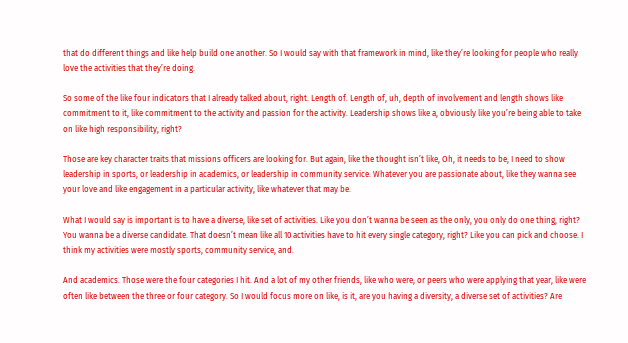that do different things and like help build one another. So I would say with that framework in mind, like they’re looking for people who really love the activities that they’re doing.

So some of the like four indicators that I already talked about, right. Length of. Length of, uh, depth of involvement and length shows like commitment to it, like commitment to the activity and passion for the activity. Leadership shows like a, obviously like you’re being able to take on like high responsibility, right?

Those are key character traits that missions officers are looking for. But again, like the thought isn’t like, Oh, it needs to be, I need to show leadership in sports, or leadership in academics, or leadership in community service. Whatever you are passionate about, like they wanna see your love and like engagement in a particular activity, like whatever that may be.

What I would say is important is to have a diverse, like set of activities. Like you don’t wanna be seen as the only, you only do one thing, right? You wanna be a diverse candidate. That doesn’t mean like all 10 activities have to hit every single category, right? Like you can pick and choose. I think my activities were mostly sports, community service, and.

And academics. Those were the four categories I hit. And a lot of my other friends, like who were, or peers who were applying that year, like were often like between the three or four category. So I would focus more on like, is it, are you having a diversity, a diverse set of activities? Are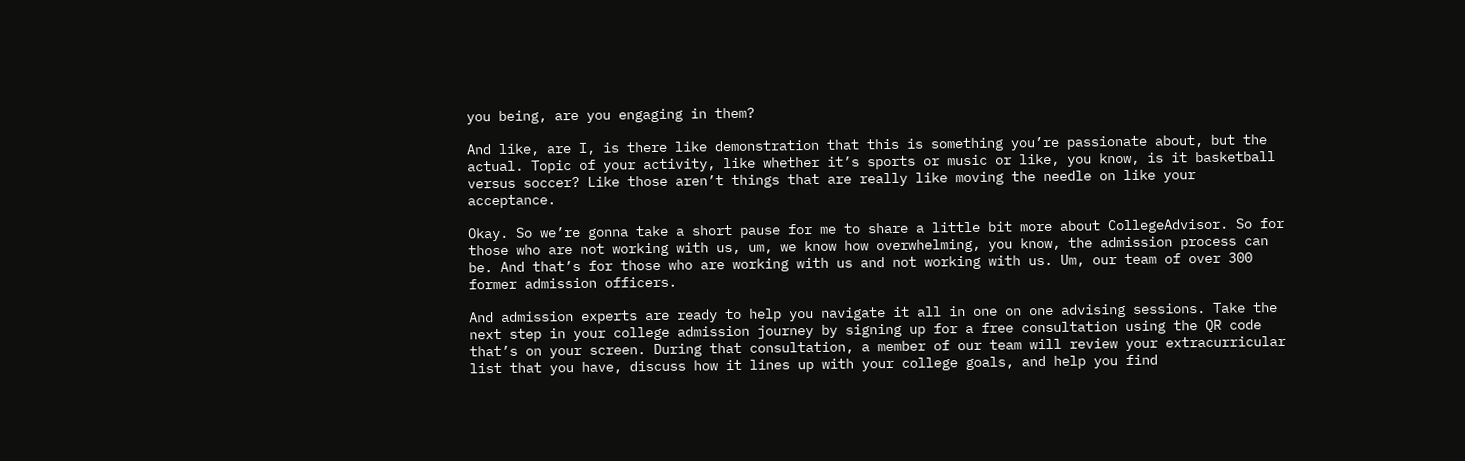you being, are you engaging in them?

And like, are I, is there like demonstration that this is something you’re passionate about, but the actual. Topic of your activity, like whether it’s sports or music or like, you know, is it basketball versus soccer? Like those aren’t things that are really like moving the needle on like your acceptance.

Okay. So we’re gonna take a short pause for me to share a little bit more about CollegeAdvisor. So for those who are not working with us, um, we know how overwhelming, you know, the admission process can be. And that’s for those who are working with us and not working with us. Um, our team of over 300 former admission officers.

And admission experts are ready to help you navigate it all in one on one advising sessions. Take the next step in your college admission journey by signing up for a free consultation using the QR code that’s on your screen. During that consultation, a member of our team will review your extracurricular list that you have, discuss how it lines up with your college goals, and help you find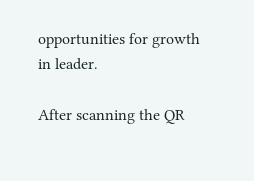opportunities for growth in leader.

After scanning the QR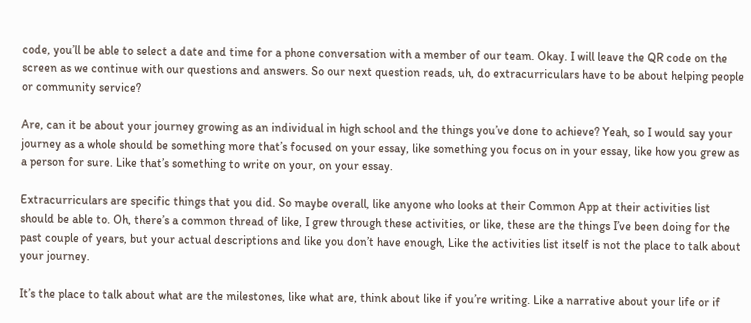code, you’ll be able to select a date and time for a phone conversation with a member of our team. Okay. I will leave the QR code on the screen as we continue with our questions and answers. So our next question reads, uh, do extracurriculars have to be about helping people or community service?

Are, can it be about your journey growing as an individual in high school and the things you’ve done to achieve? Yeah, so I would say your journey as a whole should be something more that’s focused on your essay, like something you focus on in your essay, like how you grew as a person for sure. Like that’s something to write on your, on your essay.

Extracurriculars are specific things that you did. So maybe overall, like anyone who looks at their Common App at their activities list should be able to. Oh, there’s a common thread of like, I grew through these activities, or like, these are the things I’ve been doing for the past couple of years, but your actual descriptions and like you don’t have enough, Like the activities list itself is not the place to talk about your journey.

It’s the place to talk about what are the milestones, like what are, think about like if you’re writing. Like a narrative about your life or if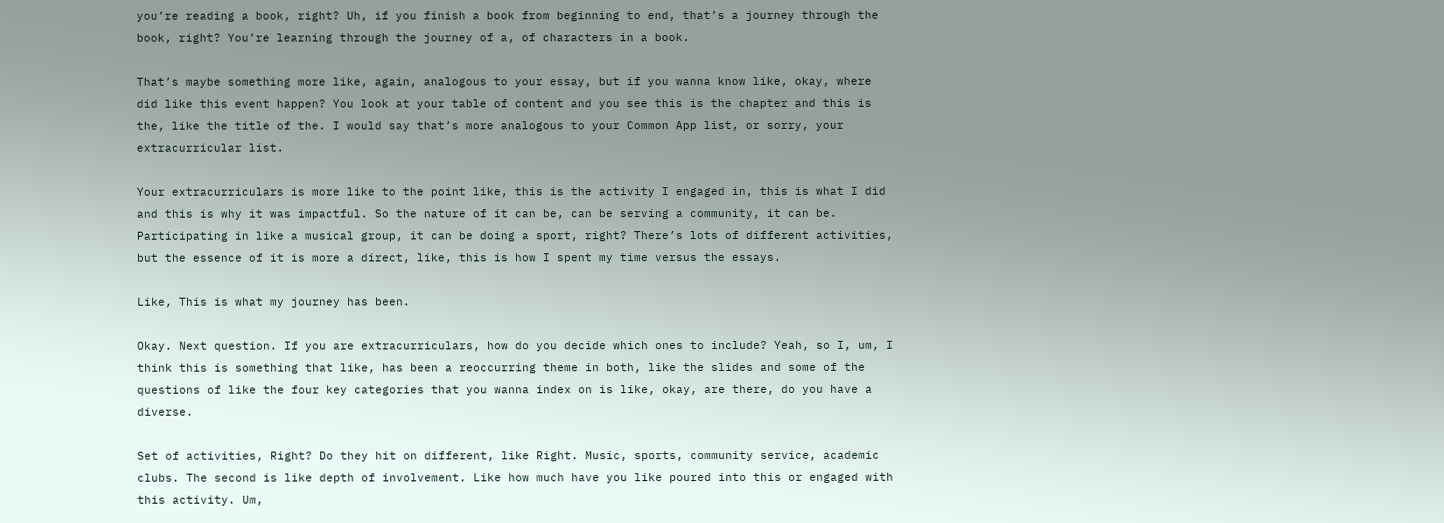you’re reading a book, right? Uh, if you finish a book from beginning to end, that’s a journey through the book, right? You’re learning through the journey of a, of characters in a book.

That’s maybe something more like, again, analogous to your essay, but if you wanna know like, okay, where did like this event happen? You look at your table of content and you see this is the chapter and this is the, like the title of the. I would say that’s more analogous to your Common App list, or sorry, your extracurricular list.

Your extracurriculars is more like to the point like, this is the activity I engaged in, this is what I did and this is why it was impactful. So the nature of it can be, can be serving a community, it can be. Participating in like a musical group, it can be doing a sport, right? There’s lots of different activities, but the essence of it is more a direct, like, this is how I spent my time versus the essays.

Like, This is what my journey has been.

Okay. Next question. If you are extracurriculars, how do you decide which ones to include? Yeah, so I, um, I think this is something that like, has been a reoccurring theme in both, like the slides and some of the questions of like the four key categories that you wanna index on is like, okay, are there, do you have a diverse.

Set of activities, Right? Do they hit on different, like Right. Music, sports, community service, academic clubs. The second is like depth of involvement. Like how much have you like poured into this or engaged with this activity. Um,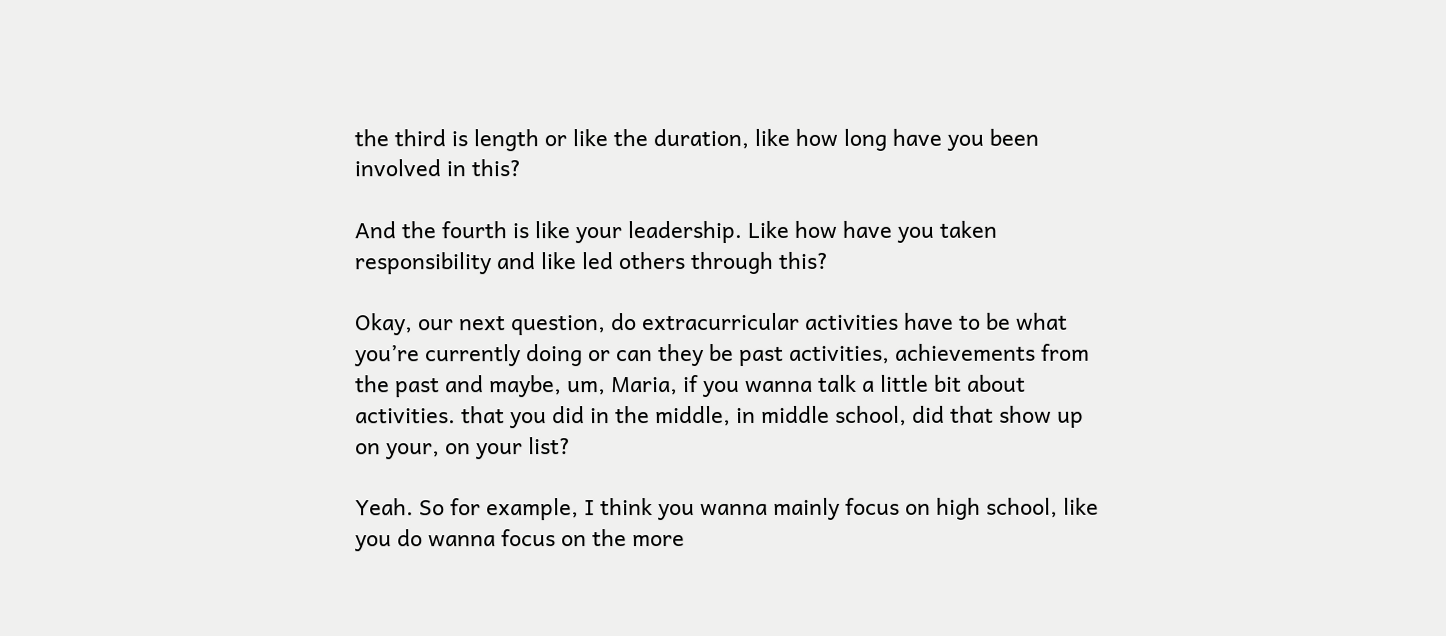the third is length or like the duration, like how long have you been involved in this?

And the fourth is like your leadership. Like how have you taken responsibility and like led others through this?

Okay, our next question, do extracurricular activities have to be what you’re currently doing or can they be past activities, achievements from the past and maybe, um, Maria, if you wanna talk a little bit about activities. that you did in the middle, in middle school, did that show up on your, on your list?

Yeah. So for example, I think you wanna mainly focus on high school, like you do wanna focus on the more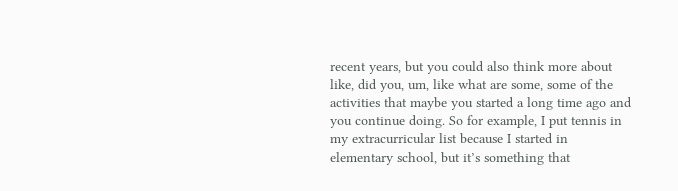recent years, but you could also think more about like, did you, um, like what are some, some of the activities that maybe you started a long time ago and you continue doing. So for example, I put tennis in my extracurricular list because I started in elementary school, but it’s something that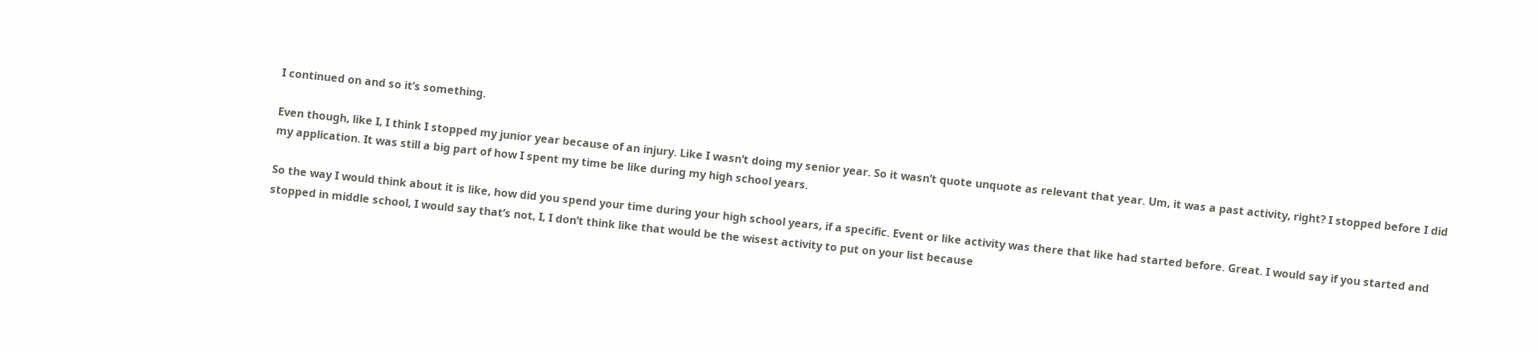I continued on and so it’s something.

Even though, like I, I think I stopped my junior year because of an injury. Like I wasn’t doing my senior year. So it wasn’t quote unquote as relevant that year. Um, it was a past activity, right? I stopped before I did my application. It was still a big part of how I spent my time be like during my high school years.

So the way I would think about it is like, how did you spend your time during your high school years, if a specific. Event or like activity was there that like had started before. Great. I would say if you started and stopped in middle school, I would say that’s not, I, I don’t think like that would be the wisest activity to put on your list because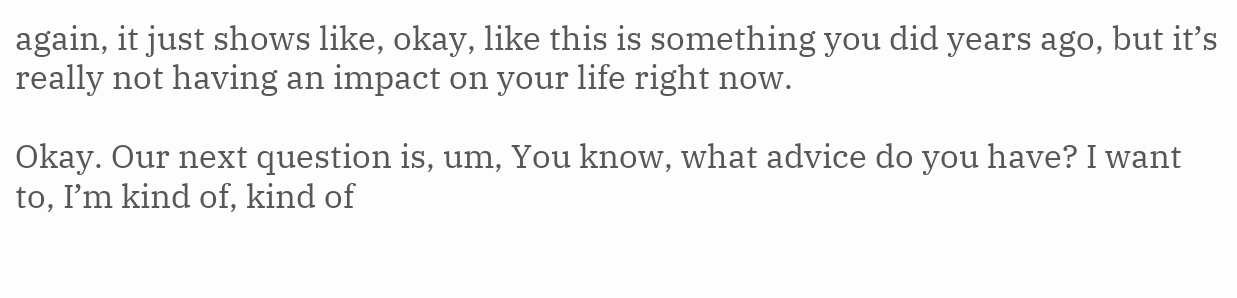again, it just shows like, okay, like this is something you did years ago, but it’s really not having an impact on your life right now.

Okay. Our next question is, um, You know, what advice do you have? I want to, I’m kind of, kind of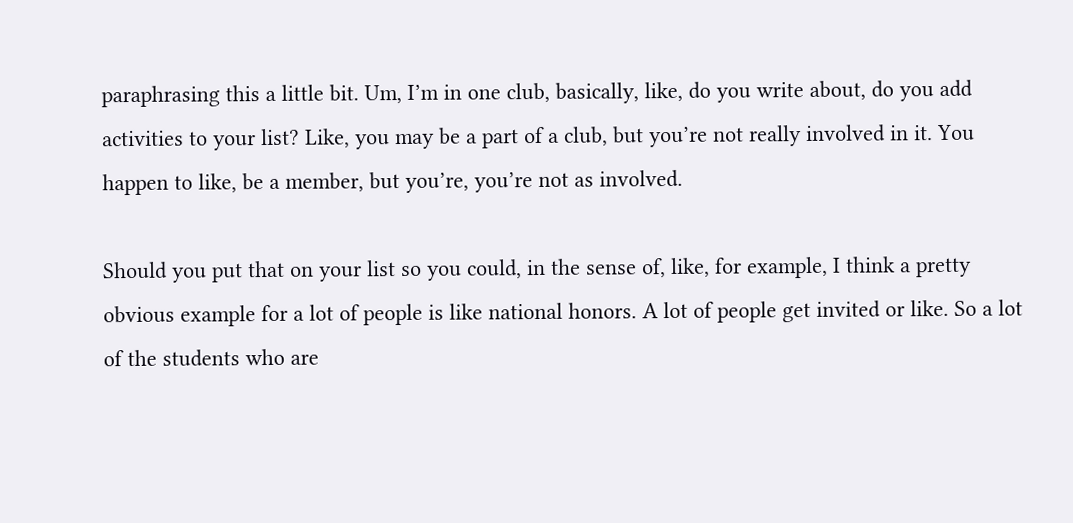paraphrasing this a little bit. Um, I’m in one club, basically, like, do you write about, do you add activities to your list? Like, you may be a part of a club, but you’re not really involved in it. You happen to like, be a member, but you’re, you’re not as involved.

Should you put that on your list so you could, in the sense of, like, for example, I think a pretty obvious example for a lot of people is like national honors. A lot of people get invited or like. So a lot of the students who are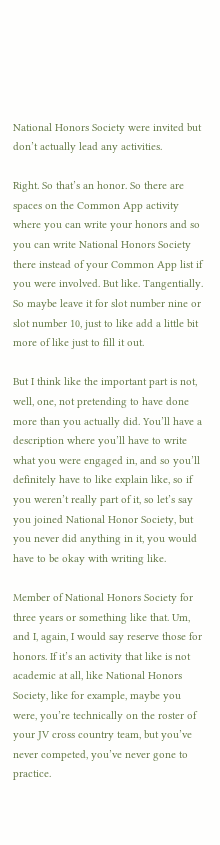National Honors Society were invited but don’t actually lead any activities.

Right. So that’s an honor. So there are spaces on the Common App activity where you can write your honors and so you can write National Honors Society there instead of your Common App list if you were involved. But like. Tangentially. So maybe leave it for slot number nine or slot number 10, just to like add a little bit more of like just to fill it out.

But I think like the important part is not, well, one, not pretending to have done more than you actually did. You’ll have a description where you’ll have to write what you were engaged in, and so you’ll definitely have to like explain like, so if you weren’t really part of it, so let’s say you joined National Honor Society, but you never did anything in it, you would have to be okay with writing like.

Member of National Honors Society for three years or something like that. Um, and I, again, I would say reserve those for honors. If it’s an activity that like is not academic at all, like National Honors Society, like for example, maybe you were, you’re technically on the roster of your JV cross country team, but you’ve never competed, you’ve never gone to practice.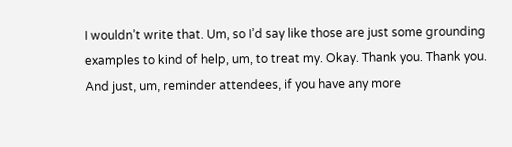I wouldn’t write that. Um, so I’d say like those are just some grounding examples to kind of help, um, to treat my. Okay. Thank you. Thank you. And just, um, reminder attendees, if you have any more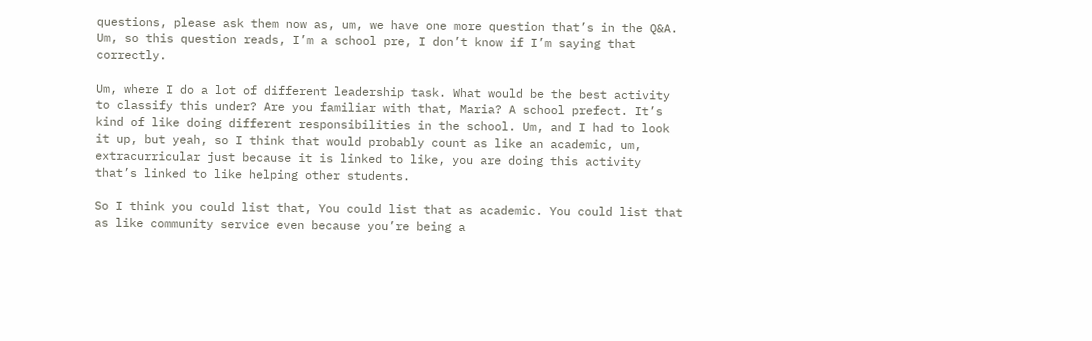questions, please ask them now as, um, we have one more question that’s in the Q&A. Um, so this question reads, I’m a school pre, I don’t know if I’m saying that correctly.

Um, where I do a lot of different leadership task. What would be the best activity to classify this under? Are you familiar with that, Maria? A school prefect. It’s kind of like doing different responsibilities in the school. Um, and I had to look it up, but yeah, so I think that would probably count as like an academic, um, extracurricular just because it is linked to like, you are doing this activity that’s linked to like helping other students.

So I think you could list that, You could list that as academic. You could list that as like community service even because you’re being a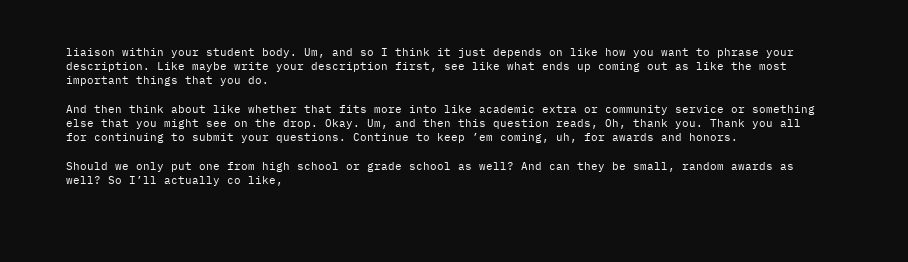liaison within your student body. Um, and so I think it just depends on like how you want to phrase your description. Like maybe write your description first, see like what ends up coming out as like the most important things that you do.

And then think about like whether that fits more into like academic extra or community service or something else that you might see on the drop. Okay. Um, and then this question reads, Oh, thank you. Thank you all for continuing to submit your questions. Continue to keep ’em coming, uh, for awards and honors.

Should we only put one from high school or grade school as well? And can they be small, random awards as well? So I’ll actually co like,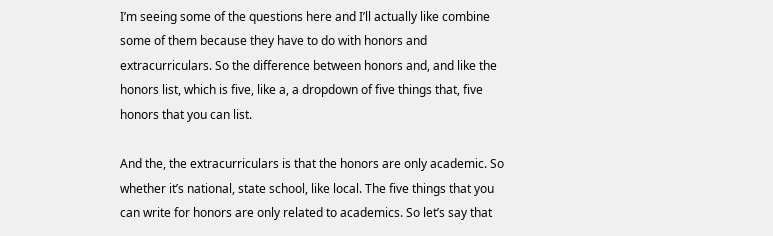I’m seeing some of the questions here and I’ll actually like combine some of them because they have to do with honors and extracurriculars. So the difference between honors and, and like the honors list, which is five, like a, a dropdown of five things that, five honors that you can list.

And the, the extracurriculars is that the honors are only academic. So whether it’s national, state school, like local. The five things that you can write for honors are only related to academics. So let’s say that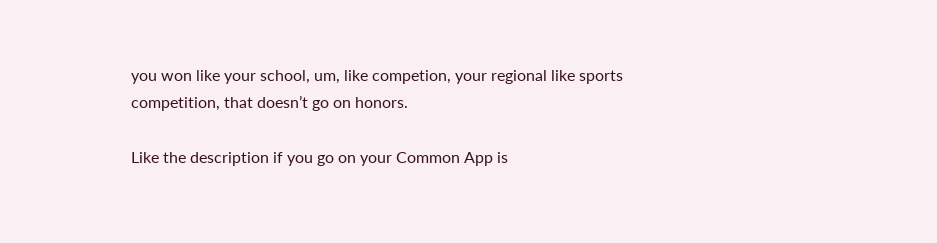you won like your school, um, like competion, your regional like sports competition, that doesn’t go on honors.

Like the description if you go on your Common App is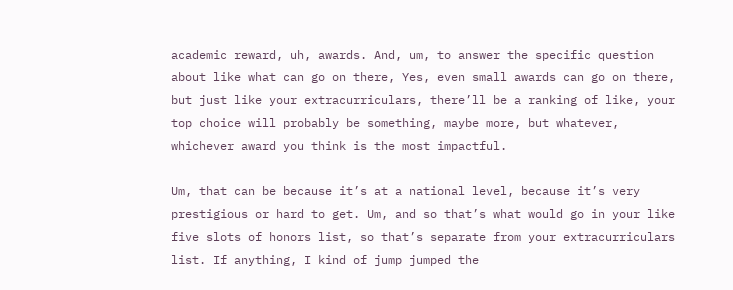academic reward, uh, awards. And, um, to answer the specific question about like what can go on there, Yes, even small awards can go on there, but just like your extracurriculars, there’ll be a ranking of like, your top choice will probably be something, maybe more, but whatever, whichever award you think is the most impactful.

Um, that can be because it’s at a national level, because it’s very prestigious or hard to get. Um, and so that’s what would go in your like five slots of honors list, so that’s separate from your extracurriculars list. If anything, I kind of jump jumped the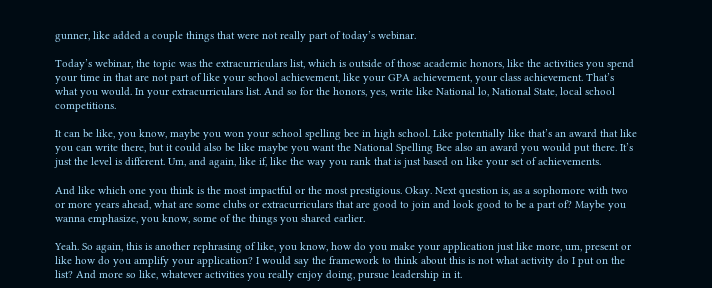gunner, like added a couple things that were not really part of today’s webinar.

Today’s webinar, the topic was the extracurriculars list, which is outside of those academic honors, like the activities you spend your time in that are not part of like your school achievement, like your GPA achievement, your class achievement. That’s what you would. In your extracurriculars list. And so for the honors, yes, write like National lo, National State, local school competitions.

It can be like, you know, maybe you won your school spelling bee in high school. Like potentially like that’s an award that like you can write there, but it could also be like maybe you want the National Spelling Bee also an award you would put there. It’s just the level is different. Um, and again, like if, like the way you rank that is just based on like your set of achievements.

And like which one you think is the most impactful or the most prestigious. Okay. Next question is, as a sophomore with two or more years ahead, what are some clubs or extracurriculars that are good to join and look good to be a part of? Maybe you wanna emphasize, you know, some of the things you shared earlier.

Yeah. So again, this is another rephrasing of like, you know, how do you make your application just like more, um, present or like how do you amplify your application? I would say the framework to think about this is not what activity do I put on the list? And more so like, whatever activities you really enjoy doing, pursue leadership in it.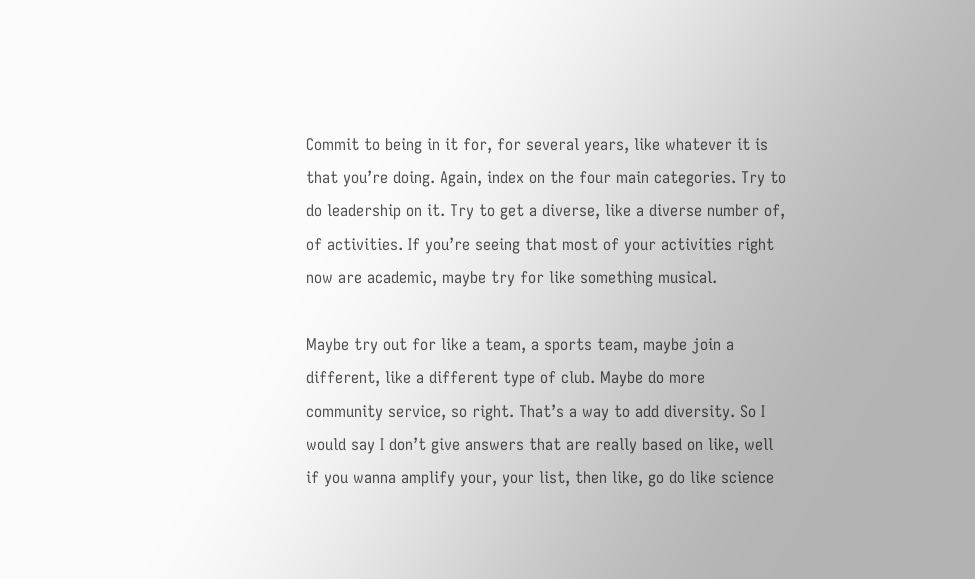Commit to being in it for, for several years, like whatever it is that you’re doing. Again, index on the four main categories. Try to do leadership on it. Try to get a diverse, like a diverse number of, of activities. If you’re seeing that most of your activities right now are academic, maybe try for like something musical.

Maybe try out for like a team, a sports team, maybe join a different, like a different type of club. Maybe do more community service, so right. That’s a way to add diversity. So I would say I don’t give answers that are really based on like, well if you wanna amplify your, your list, then like, go do like science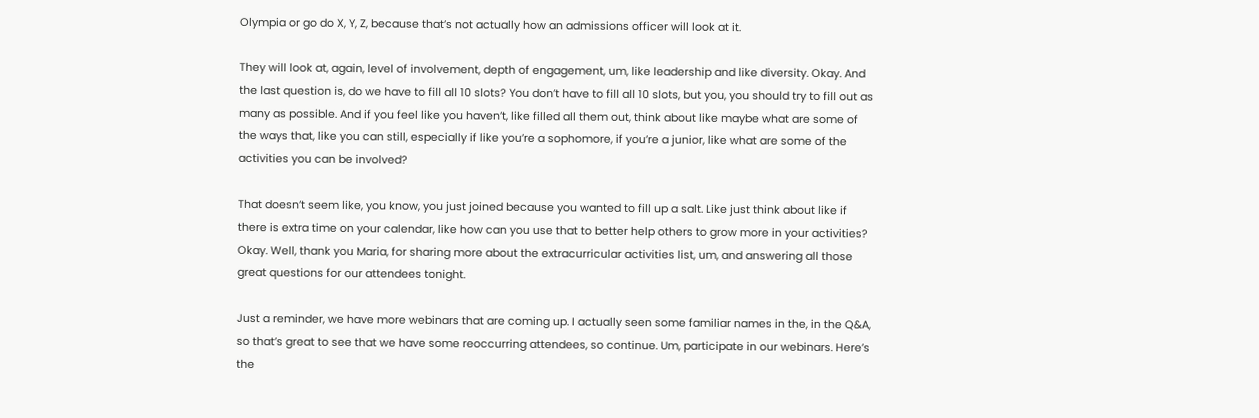Olympia or go do X, Y, Z, because that’s not actually how an admissions officer will look at it.

They will look at, again, level of involvement, depth of engagement, um, like leadership and like diversity. Okay. And the last question is, do we have to fill all 10 slots? You don’t have to fill all 10 slots, but you, you should try to fill out as many as possible. And if you feel like you haven’t, like filled all them out, think about like maybe what are some of the ways that, like you can still, especially if like you’re a sophomore, if you’re a junior, like what are some of the activities you can be involved?

That doesn’t seem like, you know, you just joined because you wanted to fill up a salt. Like just think about like if there is extra time on your calendar, like how can you use that to better help others to grow more in your activities? Okay. Well, thank you Maria, for sharing more about the extracurricular activities list, um, and answering all those great questions for our attendees tonight.

Just a reminder, we have more webinars that are coming up. I actually seen some familiar names in the, in the Q&A, so that’s great to see that we have some reoccurring attendees, so continue. Um, participate in our webinars. Here’s the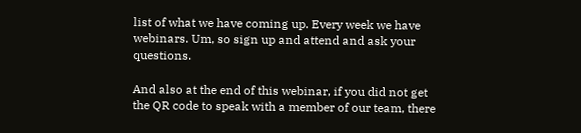list of what we have coming up. Every week we have webinars. Um, so sign up and attend and ask your questions.

And also at the end of this webinar, if you did not get the QR code to speak with a member of our team, there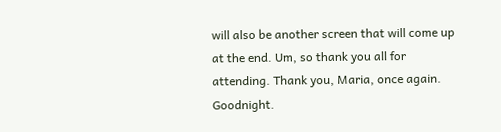will also be another screen that will come up at the end. Um, so thank you all for attending. Thank you, Maria, once again. Goodnight.